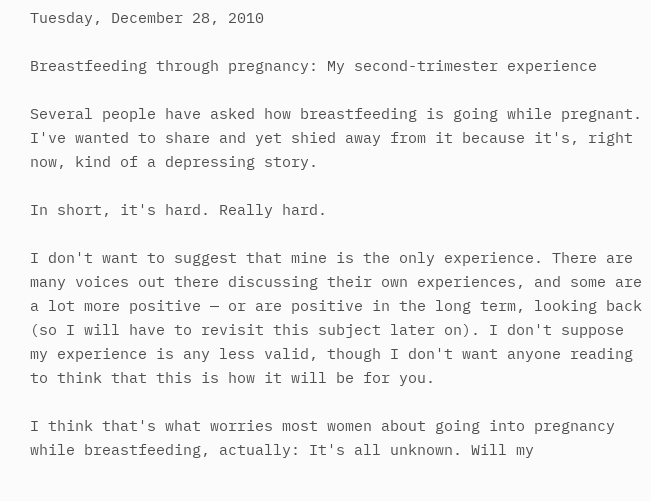Tuesday, December 28, 2010

Breastfeeding through pregnancy: My second-trimester experience

Several people have asked how breastfeeding is going while pregnant. I've wanted to share and yet shied away from it because it's, right now, kind of a depressing story.

In short, it's hard. Really hard.

I don't want to suggest that mine is the only experience. There are many voices out there discussing their own experiences, and some are a lot more positive — or are positive in the long term, looking back (so I will have to revisit this subject later on). I don't suppose my experience is any less valid, though I don't want anyone reading to think that this is how it will be for you.

I think that's what worries most women about going into pregnancy while breastfeeding, actually: It's all unknown. Will my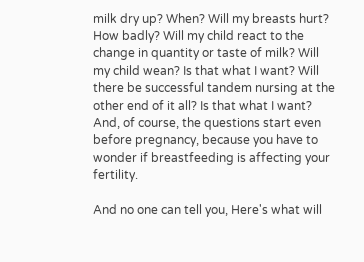milk dry up? When? Will my breasts hurt? How badly? Will my child react to the change in quantity or taste of milk? Will my child wean? Is that what I want? Will there be successful tandem nursing at the other end of it all? Is that what I want? And, of course, the questions start even before pregnancy, because you have to wonder if breastfeeding is affecting your fertility.

And no one can tell you, Here's what will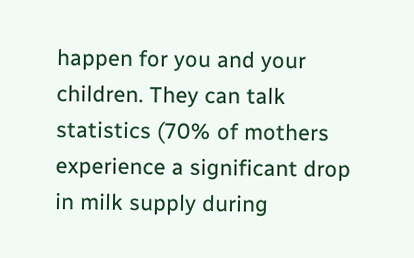happen for you and your children. They can talk statistics (70% of mothers experience a significant drop in milk supply during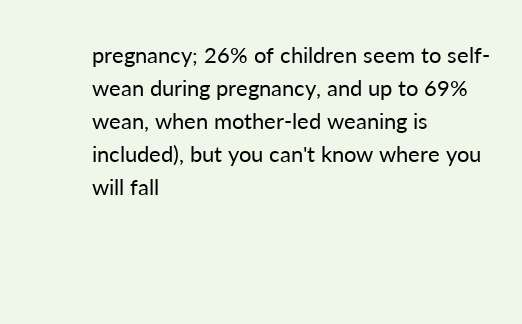pregnancy; 26% of children seem to self-wean during pregnancy, and up to 69% wean, when mother-led weaning is included), but you can't know where you will fall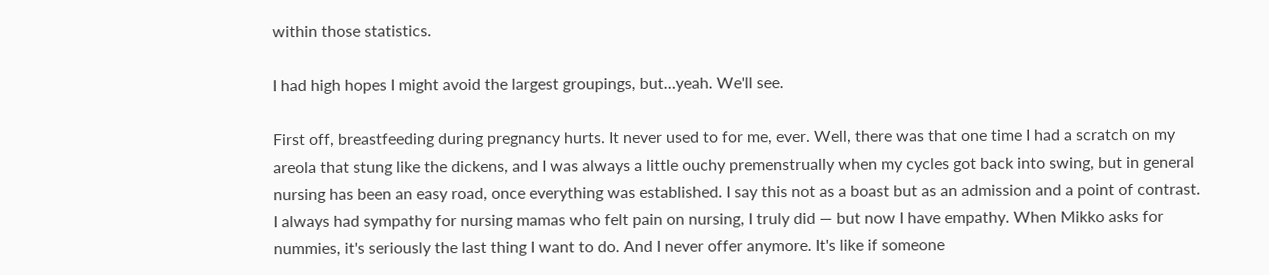within those statistics.

I had high hopes I might avoid the largest groupings, but…yeah. We'll see.

First off, breastfeeding during pregnancy hurts. It never used to for me, ever. Well, there was that one time I had a scratch on my areola that stung like the dickens, and I was always a little ouchy premenstrually when my cycles got back into swing, but in general nursing has been an easy road, once everything was established. I say this not as a boast but as an admission and a point of contrast. I always had sympathy for nursing mamas who felt pain on nursing, I truly did — but now I have empathy. When Mikko asks for nummies, it's seriously the last thing I want to do. And I never offer anymore. It's like if someone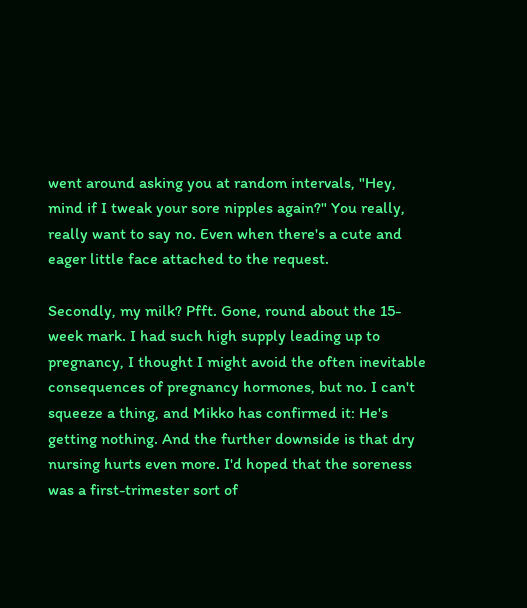went around asking you at random intervals, "Hey, mind if I tweak your sore nipples again?" You really, really want to say no. Even when there's a cute and eager little face attached to the request.

Secondly, my milk? Pfft. Gone, round about the 15-week mark. I had such high supply leading up to pregnancy, I thought I might avoid the often inevitable consequences of pregnancy hormones, but no. I can't squeeze a thing, and Mikko has confirmed it: He's getting nothing. And the further downside is that dry nursing hurts even more. I'd hoped that the soreness was a first-trimester sort of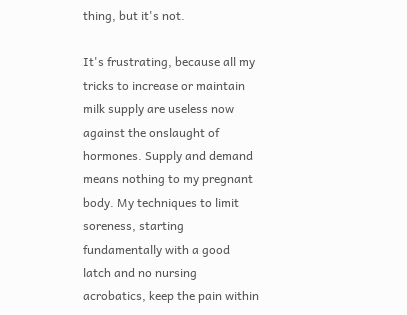thing, but it's not.

It's frustrating, because all my tricks to increase or maintain milk supply are useless now against the onslaught of hormones. Supply and demand means nothing to my pregnant body. My techniques to limit soreness, starting fundamentally with a good latch and no nursing acrobatics, keep the pain within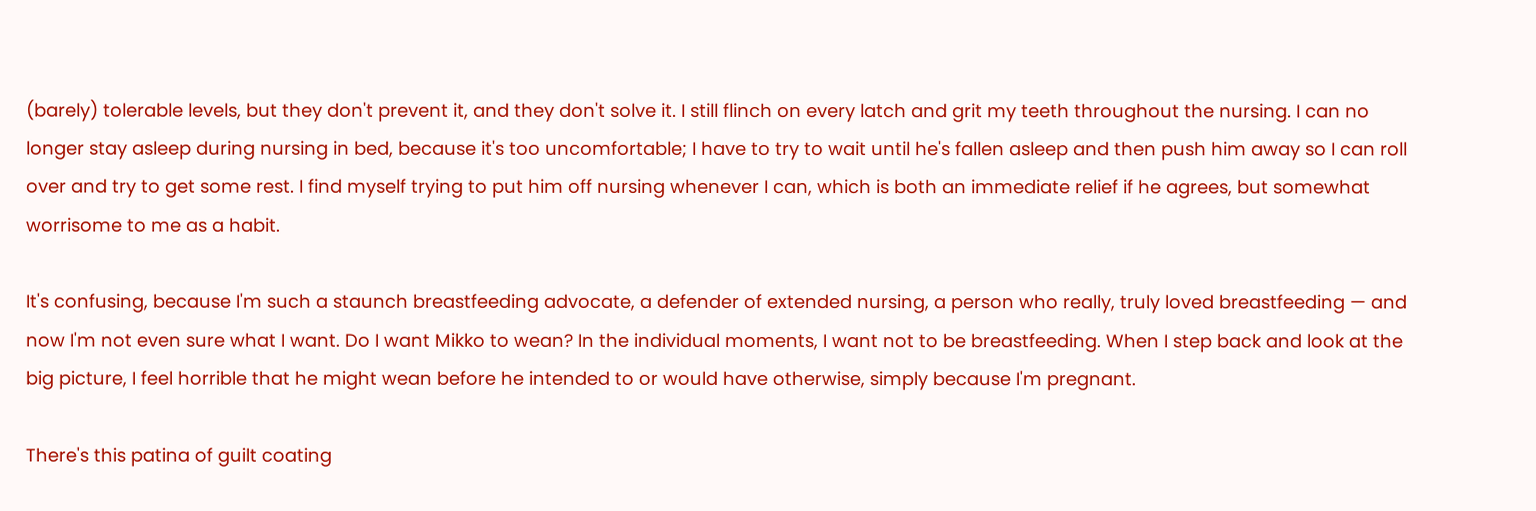(barely) tolerable levels, but they don't prevent it, and they don't solve it. I still flinch on every latch and grit my teeth throughout the nursing. I can no longer stay asleep during nursing in bed, because it's too uncomfortable; I have to try to wait until he's fallen asleep and then push him away so I can roll over and try to get some rest. I find myself trying to put him off nursing whenever I can, which is both an immediate relief if he agrees, but somewhat worrisome to me as a habit.

It's confusing, because I'm such a staunch breastfeeding advocate, a defender of extended nursing, a person who really, truly loved breastfeeding — and now I'm not even sure what I want. Do I want Mikko to wean? In the individual moments, I want not to be breastfeeding. When I step back and look at the big picture, I feel horrible that he might wean before he intended to or would have otherwise, simply because I'm pregnant.

There's this patina of guilt coating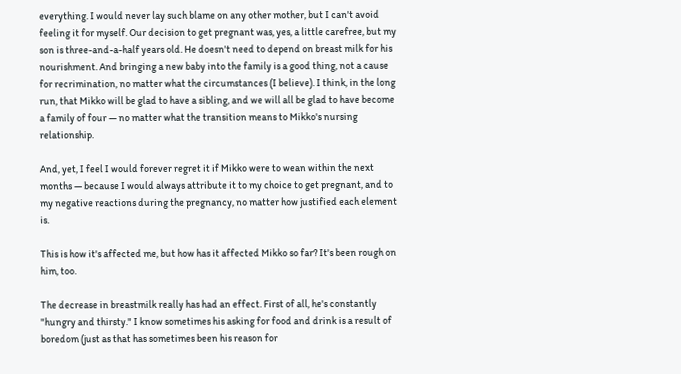everything. I would never lay such blame on any other mother, but I can't avoid feeling it for myself. Our decision to get pregnant was, yes, a little carefree, but my son is three-and-a-half years old. He doesn't need to depend on breast milk for his nourishment. And bringing a new baby into the family is a good thing, not a cause for recrimination, no matter what the circumstances (I believe). I think, in the long run, that Mikko will be glad to have a sibling, and we will all be glad to have become a family of four — no matter what the transition means to Mikko's nursing relationship.

And, yet, I feel I would forever regret it if Mikko were to wean within the next months — because I would always attribute it to my choice to get pregnant, and to my negative reactions during the pregnancy, no matter how justified each element is.

This is how it's affected me, but how has it affected Mikko so far? It's been rough on him, too.

The decrease in breastmilk really has had an effect. First of all, he's constantly "hungry and thirsty." I know sometimes his asking for food and drink is a result of boredom (just as that has sometimes been his reason for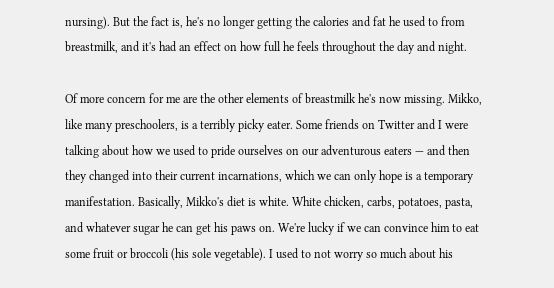nursing). But the fact is, he's no longer getting the calories and fat he used to from breastmilk, and it's had an effect on how full he feels throughout the day and night.

Of more concern for me are the other elements of breastmilk he's now missing. Mikko, like many preschoolers, is a terribly picky eater. Some friends on Twitter and I were talking about how we used to pride ourselves on our adventurous eaters — and then they changed into their current incarnations, which we can only hope is a temporary manifestation. Basically, Mikko's diet is white. White chicken, carbs, potatoes, pasta, and whatever sugar he can get his paws on. We're lucky if we can convince him to eat some fruit or broccoli (his sole vegetable). I used to not worry so much about his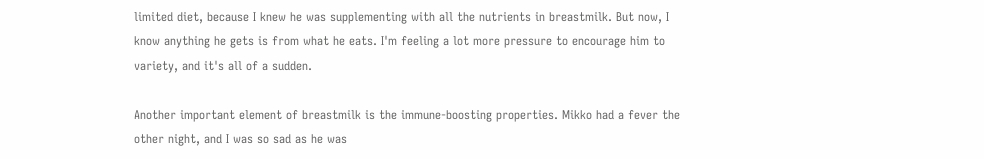limited diet, because I knew he was supplementing with all the nutrients in breastmilk. But now, I know anything he gets is from what he eats. I'm feeling a lot more pressure to encourage him to variety, and it's all of a sudden.

Another important element of breastmilk is the immune-boosting properties. Mikko had a fever the other night, and I was so sad as he was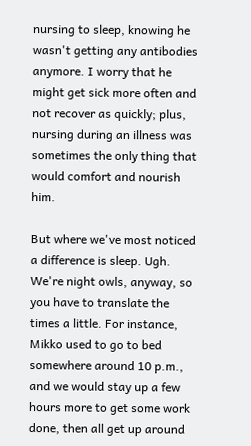nursing to sleep, knowing he wasn't getting any antibodies anymore. I worry that he might get sick more often and not recover as quickly; plus, nursing during an illness was sometimes the only thing that would comfort and nourish him.

But where we've most noticed a difference is sleep. Ugh. We're night owls, anyway, so you have to translate the times a little. For instance, Mikko used to go to bed somewhere around 10 p.m., and we would stay up a few hours more to get some work done, then all get up around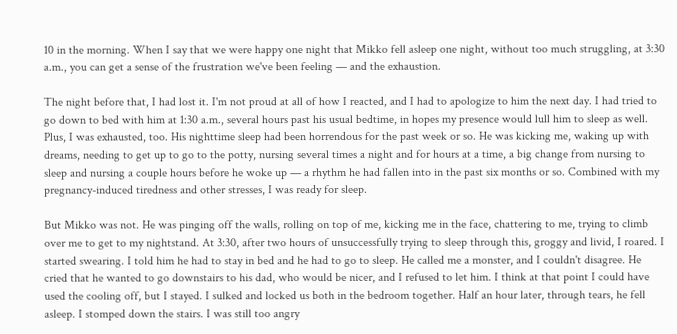10 in the morning. When I say that we were happy one night that Mikko fell asleep one night, without too much struggling, at 3:30 a.m., you can get a sense of the frustration we've been feeling — and the exhaustion.

The night before that, I had lost it. I'm not proud at all of how I reacted, and I had to apologize to him the next day. I had tried to go down to bed with him at 1:30 a.m., several hours past his usual bedtime, in hopes my presence would lull him to sleep as well. Plus, I was exhausted, too. His nighttime sleep had been horrendous for the past week or so. He was kicking me, waking up with dreams, needing to get up to go to the potty, nursing several times a night and for hours at a time, a big change from nursing to sleep and nursing a couple hours before he woke up — a rhythm he had fallen into in the past six months or so. Combined with my pregnancy-induced tiredness and other stresses, I was ready for sleep.

But Mikko was not. He was pinging off the walls, rolling on top of me, kicking me in the face, chattering to me, trying to climb over me to get to my nightstand. At 3:30, after two hours of unsuccessfully trying to sleep through this, groggy and livid, I roared. I started swearing. I told him he had to stay in bed and he had to go to sleep. He called me a monster, and I couldn't disagree. He cried that he wanted to go downstairs to his dad, who would be nicer, and I refused to let him. I think at that point I could have used the cooling off, but I stayed. I sulked and locked us both in the bedroom together. Half an hour later, through tears, he fell asleep. I stomped down the stairs. I was still too angry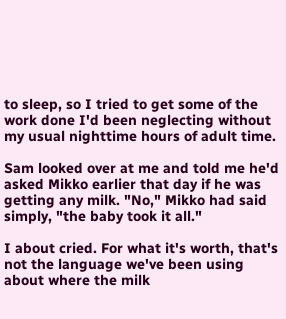to sleep, so I tried to get some of the work done I'd been neglecting without my usual nighttime hours of adult time.

Sam looked over at me and told me he'd asked Mikko earlier that day if he was getting any milk. "No," Mikko had said simply, "the baby took it all."

I about cried. For what it's worth, that's not the language we've been using about where the milk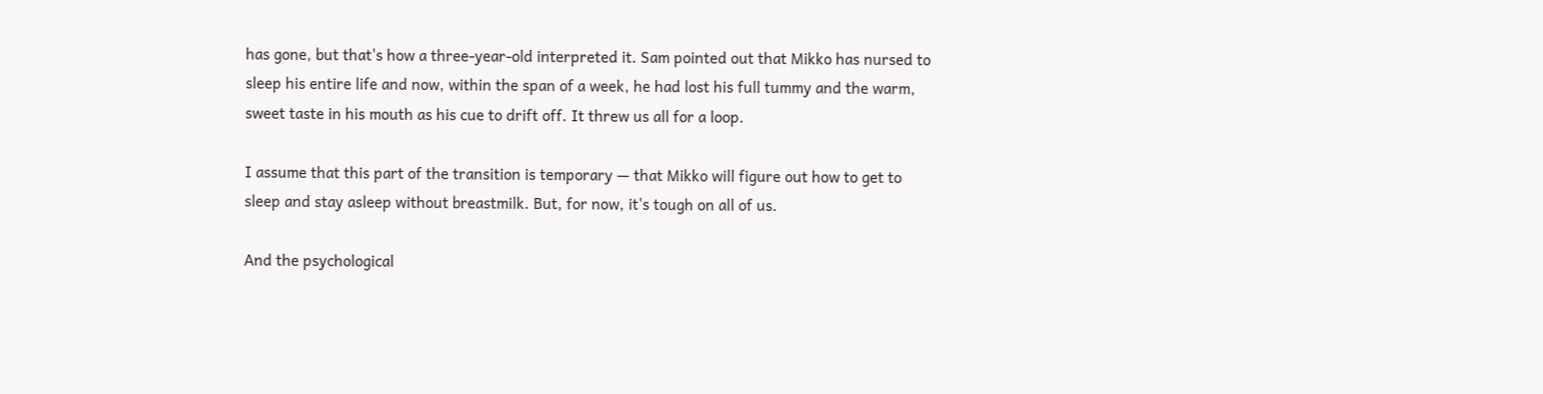has gone, but that's how a three-year-old interpreted it. Sam pointed out that Mikko has nursed to sleep his entire life and now, within the span of a week, he had lost his full tummy and the warm, sweet taste in his mouth as his cue to drift off. It threw us all for a loop.

I assume that this part of the transition is temporary — that Mikko will figure out how to get to sleep and stay asleep without breastmilk. But, for now, it's tough on all of us.

And the psychological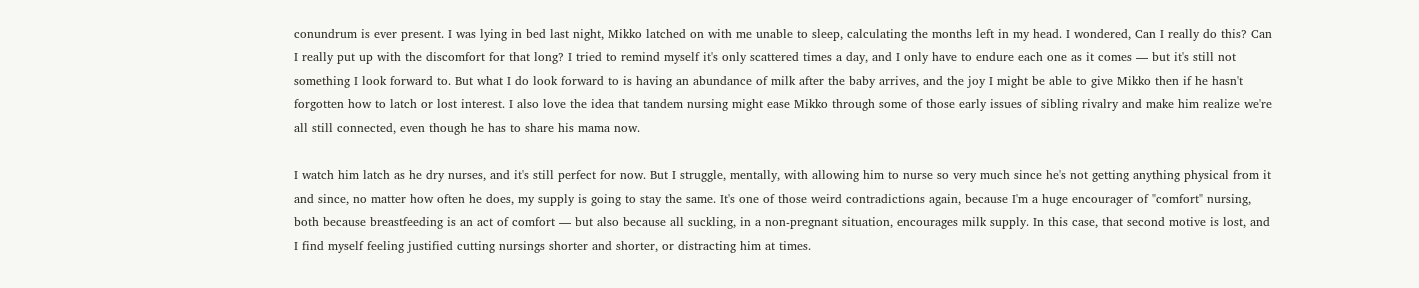conundrum is ever present. I was lying in bed last night, Mikko latched on with me unable to sleep, calculating the months left in my head. I wondered, Can I really do this? Can I really put up with the discomfort for that long? I tried to remind myself it's only scattered times a day, and I only have to endure each one as it comes — but it's still not something I look forward to. But what I do look forward to is having an abundance of milk after the baby arrives, and the joy I might be able to give Mikko then if he hasn't forgotten how to latch or lost interest. I also love the idea that tandem nursing might ease Mikko through some of those early issues of sibling rivalry and make him realize we're all still connected, even though he has to share his mama now.

I watch him latch as he dry nurses, and it's still perfect for now. But I struggle, mentally, with allowing him to nurse so very much since he's not getting anything physical from it and since, no matter how often he does, my supply is going to stay the same. It's one of those weird contradictions again, because I'm a huge encourager of "comfort" nursing, both because breastfeeding is an act of comfort — but also because all suckling, in a non-pregnant situation, encourages milk supply. In this case, that second motive is lost, and I find myself feeling justified cutting nursings shorter and shorter, or distracting him at times.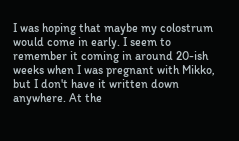I was hoping that maybe my colostrum would come in early. I seem to remember it coming in around 20-ish weeks when I was pregnant with Mikko, but I don't have it written down anywhere. At the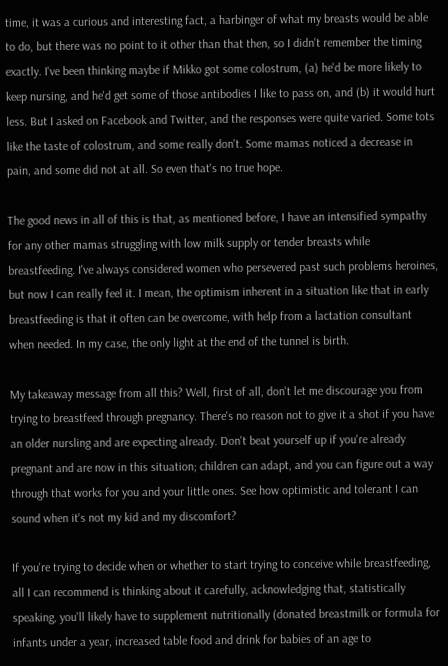time, it was a curious and interesting fact, a harbinger of what my breasts would be able to do, but there was no point to it other than that then, so I didn't remember the timing exactly. I've been thinking maybe if Mikko got some colostrum, (a) he'd be more likely to keep nursing, and he'd get some of those antibodies I like to pass on, and (b) it would hurt less. But I asked on Facebook and Twitter, and the responses were quite varied. Some tots like the taste of colostrum, and some really don't. Some mamas noticed a decrease in pain, and some did not at all. So even that's no true hope.

The good news in all of this is that, as mentioned before, I have an intensified sympathy for any other mamas struggling with low milk supply or tender breasts while breastfeeding. I've always considered women who persevered past such problems heroines, but now I can really feel it. I mean, the optimism inherent in a situation like that in early breastfeeding is that it often can be overcome, with help from a lactation consultant when needed. In my case, the only light at the end of the tunnel is birth.

My takeaway message from all this? Well, first of all, don't let me discourage you from trying to breastfeed through pregnancy. There's no reason not to give it a shot if you have an older nursling and are expecting already. Don't beat yourself up if you're already pregnant and are now in this situation; children can adapt, and you can figure out a way through that works for you and your little ones. See how optimistic and tolerant I can sound when it's not my kid and my discomfort?

If you're trying to decide when or whether to start trying to conceive while breastfeeding, all I can recommend is thinking about it carefully, acknowledging that, statistically speaking, you'll likely have to supplement nutritionally (donated breastmilk or formula for infants under a year, increased table food and drink for babies of an age to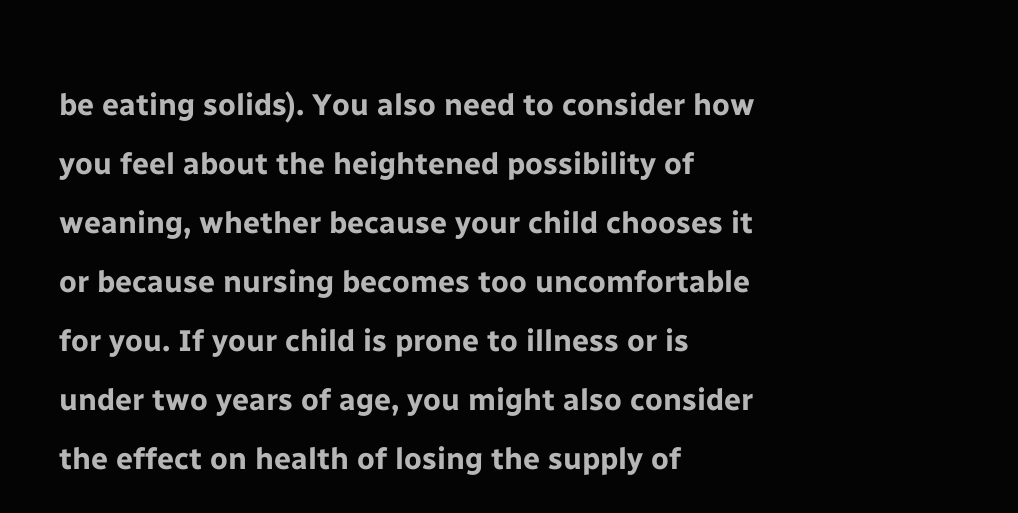be eating solids). You also need to consider how you feel about the heightened possibility of weaning, whether because your child chooses it or because nursing becomes too uncomfortable for you. If your child is prone to illness or is under two years of age, you might also consider the effect on health of losing the supply of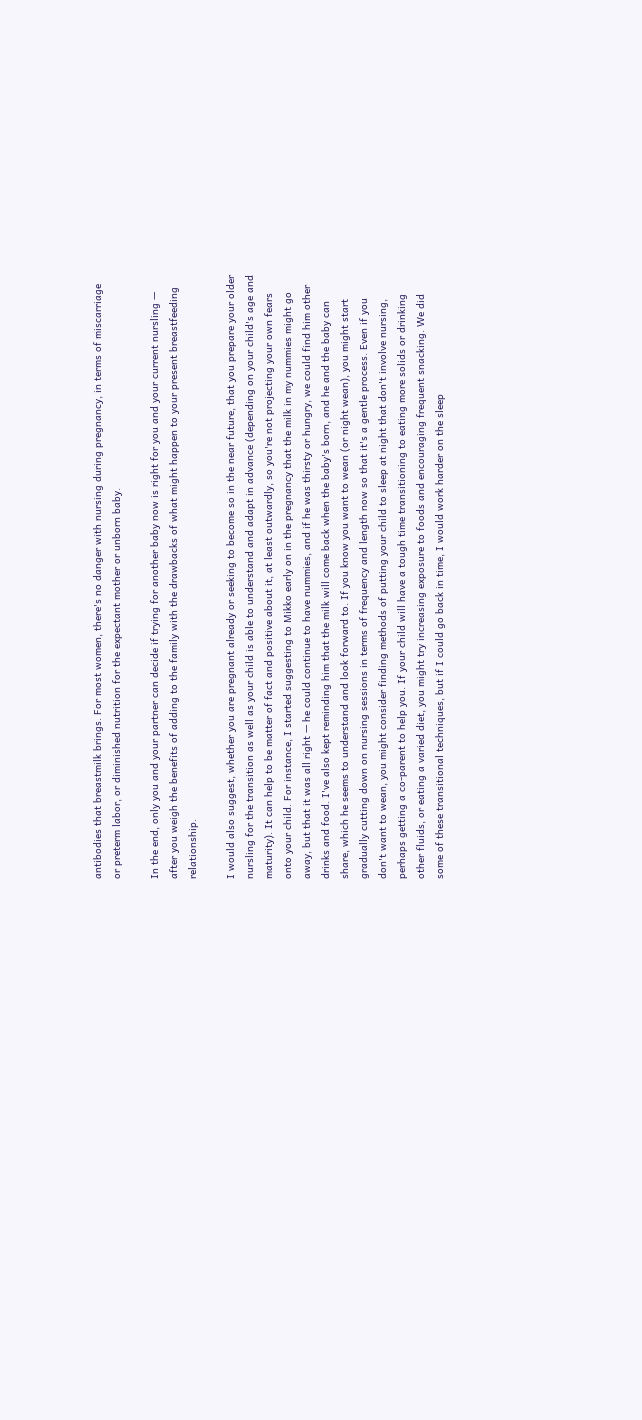antibodies that breastmilk brings. For most women, there's no danger with nursing during pregnancy, in terms of miscarriage or preterm labor, or diminished nutrition for the expectant mother or unborn baby.

In the end, only you and your partner can decide if trying for another baby now is right for you and your current nursling — after you weigh the benefits of adding to the family with the drawbacks of what might happen to your present breastfeeding relationship.

I would also suggest, whether you are pregnant already or seeking to become so in the near future, that you prepare your older nursling for the transition as well as your child is able to understand and adapt in advance (depending on your child's age and maturity). It can help to be matter of fact and positive about it, at least outwardly, so you're not projecting your own fears onto your child. For instance, I started suggesting to Mikko early on in the pregnancy that the milk in my nummies might go away, but that it was all right — he could continue to have nummies, and if he was thirsty or hungry, we could find him other drinks and food. I've also kept reminding him that the milk will come back when the baby's born, and he and the baby can share, which he seems to understand and look forward to. If you know you want to wean (or night wean), you might start gradually cutting down on nursing sessions in terms of frequency and length now so that it's a gentle process. Even if you don't want to wean, you might consider finding methods of putting your child to sleep at night that don't involve nursing, perhaps getting a co-parent to help you. If your child will have a tough time transitioning to eating more solids or drinking other fluids, or eating a varied diet, you might try increasing exposure to foods and encouraging frequent snacking. We did some of these transitional techniques, but if I could go back in time, I would work harder on the sleep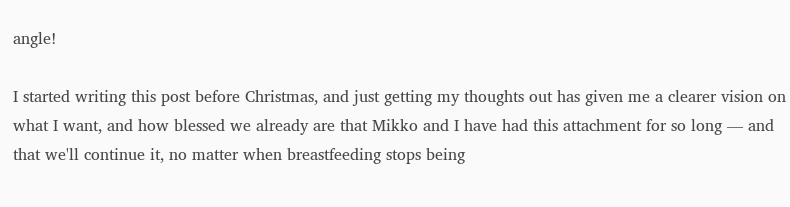angle!

I started writing this post before Christmas, and just getting my thoughts out has given me a clearer vision on what I want, and how blessed we already are that Mikko and I have had this attachment for so long — and that we'll continue it, no matter when breastfeeding stops being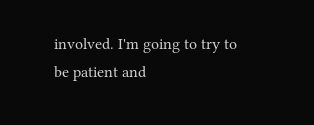involved. I'm going to try to be patient and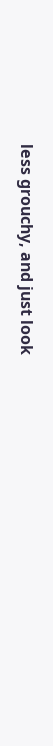less grouchy, and just look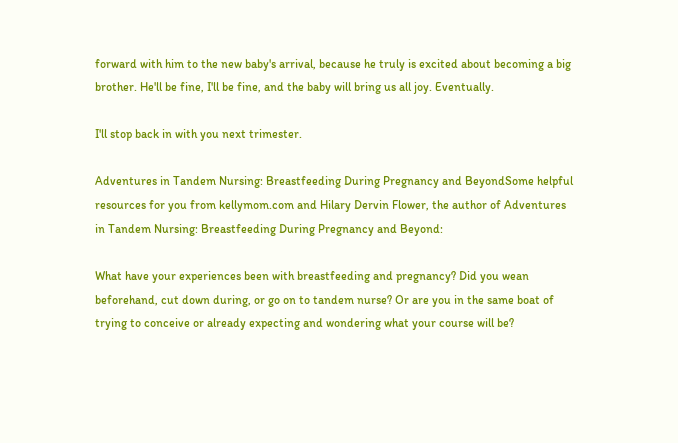forward with him to the new baby's arrival, because he truly is excited about becoming a big brother. He'll be fine, I'll be fine, and the baby will bring us all joy. Eventually.

I'll stop back in with you next trimester.

Adventures in Tandem Nursing: Breastfeeding During Pregnancy and BeyondSome helpful resources for you from kellymom.com and Hilary Dervin Flower, the author of Adventures in Tandem Nursing: Breastfeeding During Pregnancy and Beyond:

What have your experiences been with breastfeeding and pregnancy? Did you wean beforehand, cut down during, or go on to tandem nurse? Or are you in the same boat of trying to conceive or already expecting and wondering what your course will be?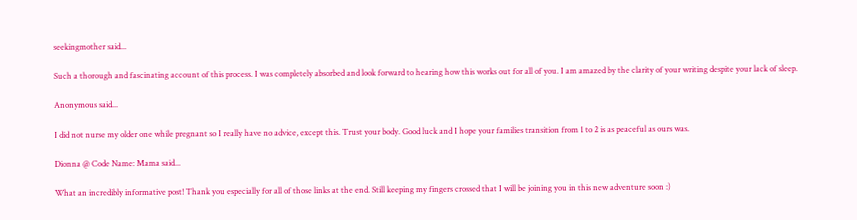seekingmother said...

Such a thorough and fascinating account of this process. I was completely absorbed and look forward to hearing how this works out for all of you. I am amazed by the clarity of your writing despite your lack of sleep.

Anonymous said...

I did not nurse my older one while pregnant so I really have no advice, except this. Trust your body. Good luck and I hope your families transition from 1 to 2 is as peaceful as ours was.

Dionna @ Code Name: Mama said...

What an incredibly informative post! Thank you especially for all of those links at the end. Still keeping my fingers crossed that I will be joining you in this new adventure soon :)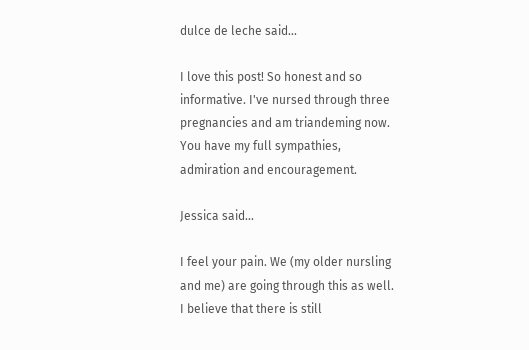dulce de leche said...

I love this post! So honest and so informative. I've nursed through three pregnancies and am triandeming now. You have my full sympathies, admiration and encouragement.

Jessica said...

I feel your pain. We (my older nursling and me) are going through this as well. I believe that there is still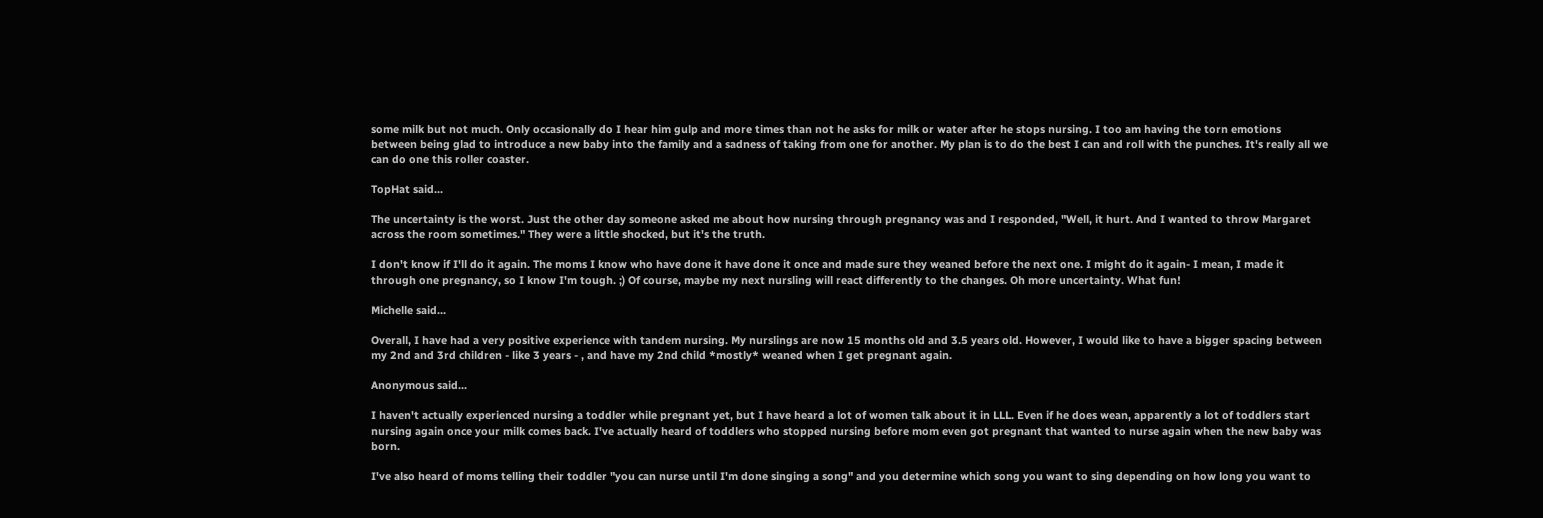some milk but not much. Only occasionally do I hear him gulp and more times than not he asks for milk or water after he stops nursing. I too am having the torn emotions between being glad to introduce a new baby into the family and a sadness of taking from one for another. My plan is to do the best I can and roll with the punches. It's really all we can do one this roller coaster.

TopHat said...

The uncertainty is the worst. Just the other day someone asked me about how nursing through pregnancy was and I responded, "Well, it hurt. And I wanted to throw Margaret across the room sometimes." They were a little shocked, but it's the truth.

I don't know if I'll do it again. The moms I know who have done it have done it once and made sure they weaned before the next one. I might do it again- I mean, I made it through one pregnancy, so I know I'm tough. ;) Of course, maybe my next nursling will react differently to the changes. Oh more uncertainty. What fun!

Michelle said...

Overall, I have had a very positive experience with tandem nursing. My nurslings are now 15 months old and 3.5 years old. However, I would like to have a bigger spacing between my 2nd and 3rd children - like 3 years - , and have my 2nd child *mostly* weaned when I get pregnant again.

Anonymous said...

I haven't actually experienced nursing a toddler while pregnant yet, but I have heard a lot of women talk about it in LLL. Even if he does wean, apparently a lot of toddlers start nursing again once your milk comes back. I've actually heard of toddlers who stopped nursing before mom even got pregnant that wanted to nurse again when the new baby was born.

I've also heard of moms telling their toddler "you can nurse until I'm done singing a song" and you determine which song you want to sing depending on how long you want to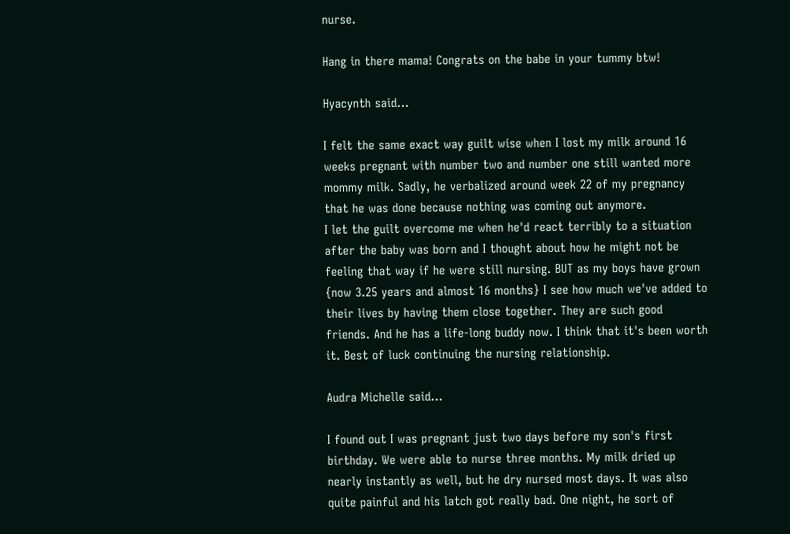nurse.

Hang in there mama! Congrats on the babe in your tummy btw!

Hyacynth said...

I felt the same exact way guilt wise when I lost my milk around 16 weeks pregnant with number two and number one still wanted more mommy milk. Sadly, he verbalized around week 22 of my pregnancy that he was done because nothing was coming out anymore.
I let the guilt overcome me when he'd react terribly to a situation after the baby was born and I thought about how he might not be feeling that way if he were still nursing. BUT as my boys have grown {now 3.25 years and almost 16 months} I see how much we've added to their lives by having them close together. They are such good friends. And he has a life-long buddy now. I think that it's been worth it. Best of luck continuing the nursing relationship.

Audra Michelle said...

I found out I was pregnant just two days before my son's first birthday. We were able to nurse three months. My milk dried up nearly instantly as well, but he dry nursed most days. It was also quite painful and his latch got really bad. One night, he sort of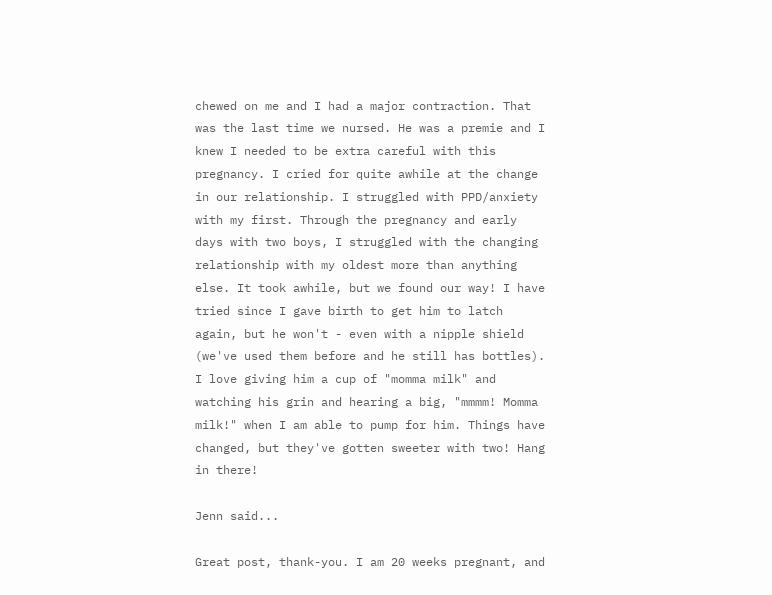chewed on me and I had a major contraction. That was the last time we nursed. He was a premie and I knew I needed to be extra careful with this pregnancy. I cried for quite awhile at the change in our relationship. I struggled with PPD/anxiety with my first. Through the pregnancy and early days with two boys, I struggled with the changing relationship with my oldest more than anything else. It took awhile, but we found our way! I have tried since I gave birth to get him to latch again, but he won't - even with a nipple shield (we've used them before and he still has bottles). I love giving him a cup of "momma milk" and watching his grin and hearing a big, "mmmm! Momma milk!" when I am able to pump for him. Things have changed, but they've gotten sweeter with two! Hang in there!

Jenn said...

Great post, thank-you. I am 20 weeks pregnant, and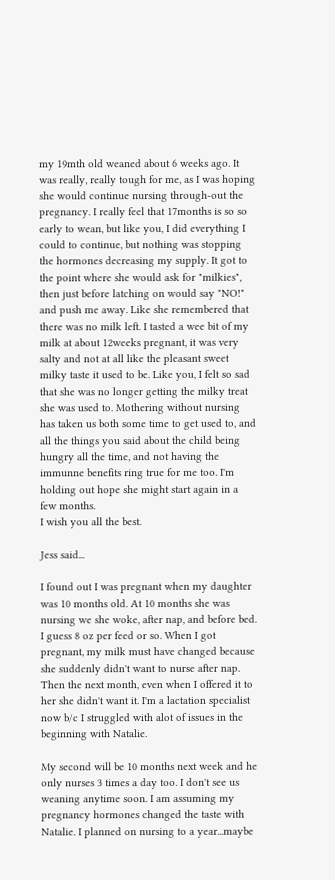my 19mth old weaned about 6 weeks ago. It was really, really tough for me, as I was hoping she would continue nursing through-out the pregnancy. I really feel that 17months is so so early to wean, but like you, I did everything I could to continue, but nothing was stopping the hormones decreasing my supply. It got to the point where she would ask for "milkies", then just before latching on would say "NO!" and push me away. Like she remembered that there was no milk left. I tasted a wee bit of my milk at about 12weeks pregnant, it was very salty and not at all like the pleasant sweet milky taste it used to be. Like you, I felt so sad that she was no longer getting the milky treat she was used to. Mothering without nursing has taken us both some time to get used to, and all the things you said about the child being hungry all the time, and not having the immunne benefits ring true for me too. I'm holding out hope she might start again in a few months.
I wish you all the best.

Jess said...

I found out I was pregnant when my daughter was 10 months old. At 10 months she was nursing we she woke, after nap, and before bed. I guess 8 oz per feed or so. When I got pregnant, my milk must have changed because she suddenly didn't want to nurse after nap. Then the next month, even when I offered it to her she didn't want it. I'm a lactation specialist now b/c I struggled with alot of issues in the beginning with Natalie.

My second will be 10 months next week and he only nurses 3 times a day too. I don't see us weaning anytime soon. I am assuming my pregnancy hormones changed the taste with Natalie. I planned on nursing to a year...maybe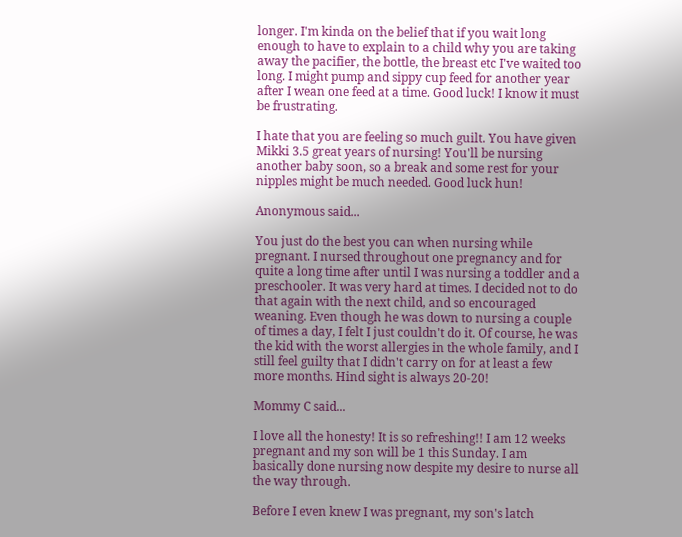longer. I'm kinda on the belief that if you wait long enough to have to explain to a child why you are taking away the pacifier, the bottle, the breast etc I've waited too long. I might pump and sippy cup feed for another year after I wean one feed at a time. Good luck! I know it must be frustrating.

I hate that you are feeling so much guilt. You have given Mikki 3.5 great years of nursing! You'll be nursing another baby soon, so a break and some rest for your nipples might be much needed. Good luck hun!

Anonymous said...

You just do the best you can when nursing while pregnant. I nursed throughout one pregnancy and for quite a long time after until I was nursing a toddler and a preschooler. It was very hard at times. I decided not to do that again with the next child, and so encouraged weaning. Even though he was down to nursing a couple of times a day, I felt I just couldn't do it. Of course, he was the kid with the worst allergies in the whole family, and I still feel guilty that I didn't carry on for at least a few more months. Hind sight is always 20-20!

Mommy C said...

I love all the honesty! It is so refreshing!! I am 12 weeks pregnant and my son will be 1 this Sunday. I am basically done nursing now despite my desire to nurse all the way through.

Before I even knew I was pregnant, my son's latch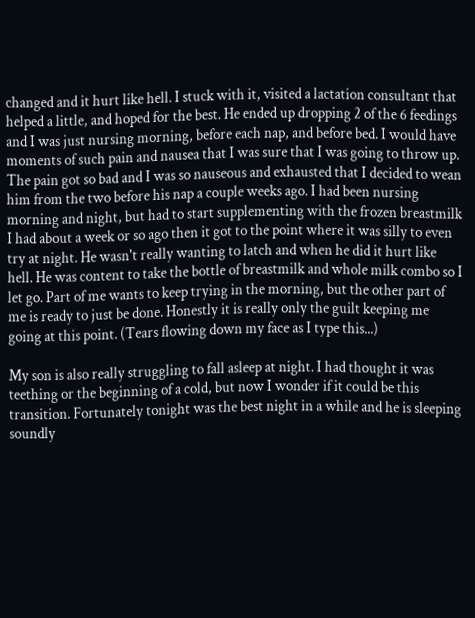changed and it hurt like hell. I stuck with it, visited a lactation consultant that helped a little, and hoped for the best. He ended up dropping 2 of the 6 feedings and I was just nursing morning, before each nap, and before bed. I would have moments of such pain and nausea that I was sure that I was going to throw up. The pain got so bad and I was so nauseous and exhausted that I decided to wean him from the two before his nap a couple weeks ago. I had been nursing morning and night, but had to start supplementing with the frozen breastmilk I had about a week or so ago then it got to the point where it was silly to even try at night. He wasn't really wanting to latch and when he did it hurt like hell. He was content to take the bottle of breastmilk and whole milk combo so I let go. Part of me wants to keep trying in the morning, but the other part of me is ready to just be done. Honestly it is really only the guilt keeping me going at this point. (Tears flowing down my face as I type this...)

My son is also really struggling to fall asleep at night. I had thought it was teething or the beginning of a cold, but now I wonder if it could be this transition. Fortunately tonight was the best night in a while and he is sleeping soundly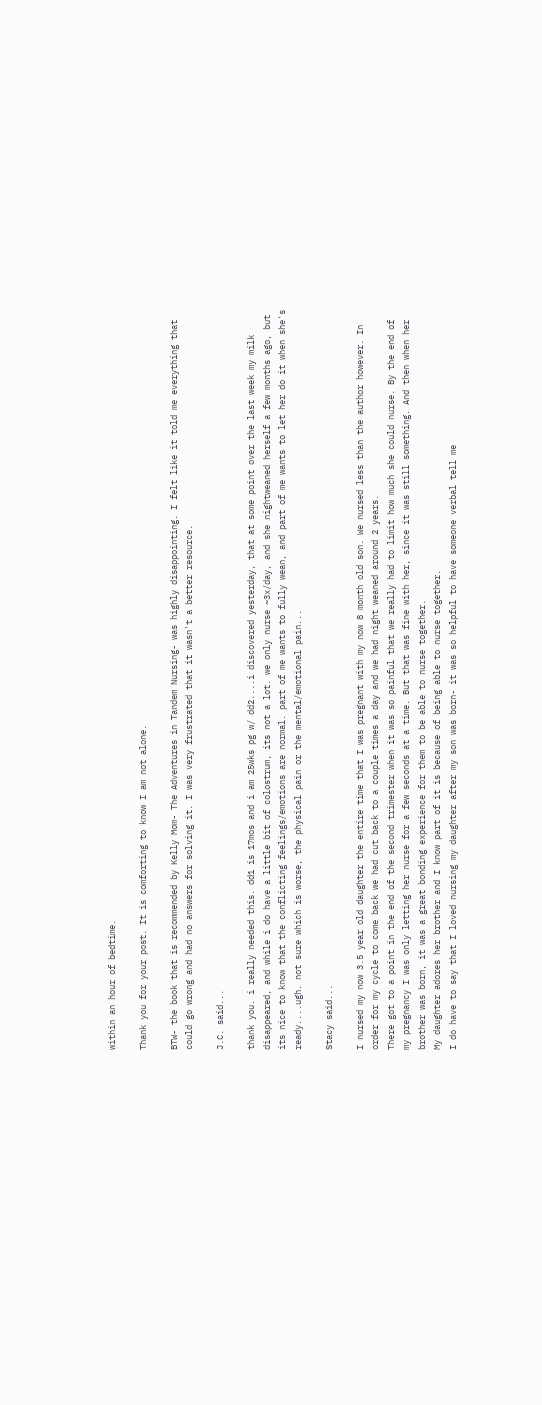within an hour of bedtime.

Thank you for your post. It is comforting to know I am not alone.

BTW- the book that is recommended by Kelly Mom- The Adventures in Tandem Nursing- was highly disappointing. I felt like it told me everything that could go wrong and had no answers for solving it. I was very frustrated that it wasn't a better resource.

J.C. said...

thank you. i really needed this. dd1 is 17mos and i am 25wks pg w/ dd2....i discovered yesterday, that at some point over the last week my milk disappeared, and while i do have a little bit of colostrum, its not a lot. we only nurse ~3x/day, and she nightweaned herself a few months ago, but its nice to know that the conflicting feelings/emotions are normal. part of me wants to fully wean, and part of me wants to let her do it when she's ready....ugh. not sure which is worse, the physical pain or the mental/emotional pain...

Stacy said...

I nursed my now 3.5 year old daughter the entire time that I was pregnant with my now 8 month old son. We nursed less than the author however. In order for my cycle to come back we had cut back to a couple times a day and we had night weaned around 2 years.
There got to a point in the end of the second trimester when it was so painful that we really had to limit how much she could nurse. By the end of my pregnancy I was only letting her nurse for a few seconds at a time. But that was fine with her, since it was still something. And then when her brother was born, it was a great bonding experience for them to be able to nurse together.
My daughter adores her brother and I know part of it is because of being able to nurse together.
I do have to say that I loved nursing my daughter after my son was born- it was so helpful to have someone verbal tell me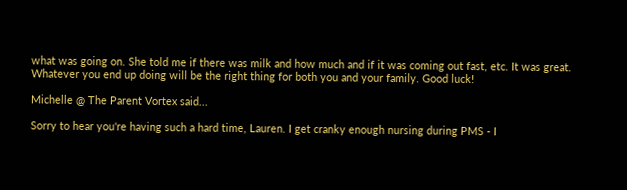what was going on. She told me if there was milk and how much and if it was coming out fast, etc. It was great.
Whatever you end up doing will be the right thing for both you and your family. Good luck!

Michelle @ The Parent Vortex said...

Sorry to hear you're having such a hard time, Lauren. I get cranky enough nursing during PMS - I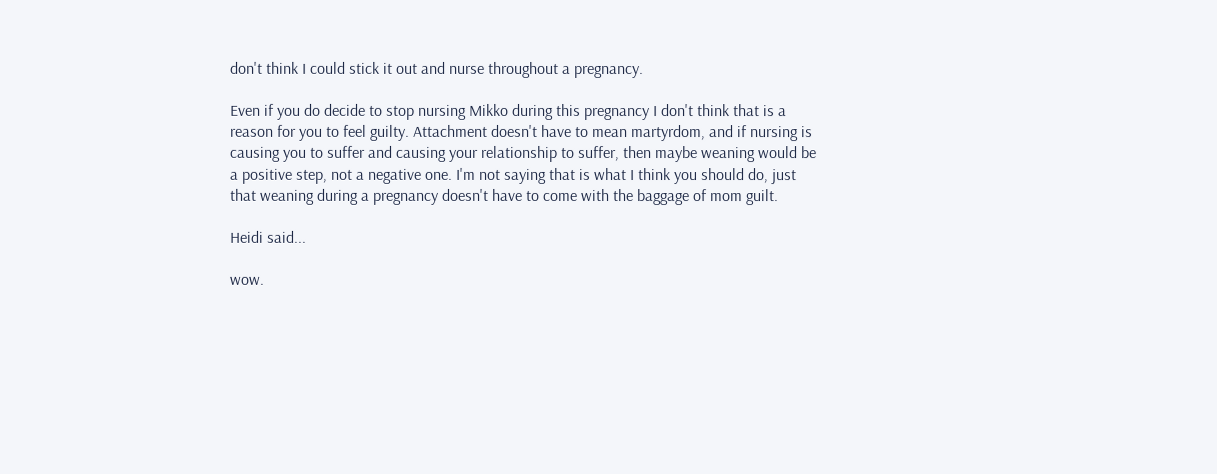don't think I could stick it out and nurse throughout a pregnancy.

Even if you do decide to stop nursing Mikko during this pregnancy I don't think that is a reason for you to feel guilty. Attachment doesn't have to mean martyrdom, and if nursing is causing you to suffer and causing your relationship to suffer, then maybe weaning would be a positive step, not a negative one. I'm not saying that is what I think you should do, just that weaning during a pregnancy doesn't have to come with the baggage of mom guilt.

Heidi said...

wow.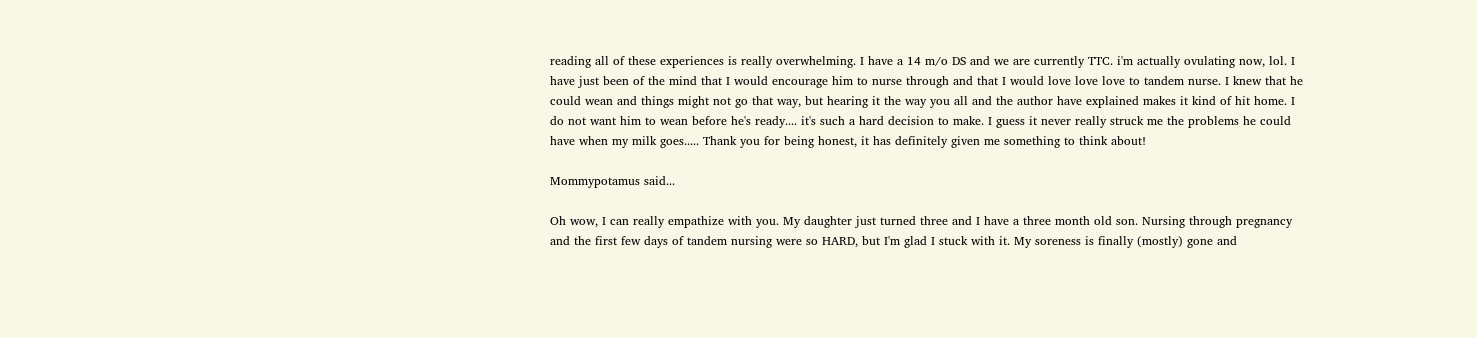reading all of these experiences is really overwhelming. I have a 14 m/o DS and we are currently TTC. i'm actually ovulating now, lol. I have just been of the mind that I would encourage him to nurse through and that I would love love love to tandem nurse. I knew that he could wean and things might not go that way, but hearing it the way you all and the author have explained makes it kind of hit home. I do not want him to wean before he's ready.... it's such a hard decision to make. I guess it never really struck me the problems he could have when my milk goes..... Thank you for being honest, it has definitely given me something to think about!

Mommypotamus said...

Oh wow, I can really empathize with you. My daughter just turned three and I have a three month old son. Nursing through pregnancy and the first few days of tandem nursing were so HARD, but I'm glad I stuck with it. My soreness is finally (mostly) gone and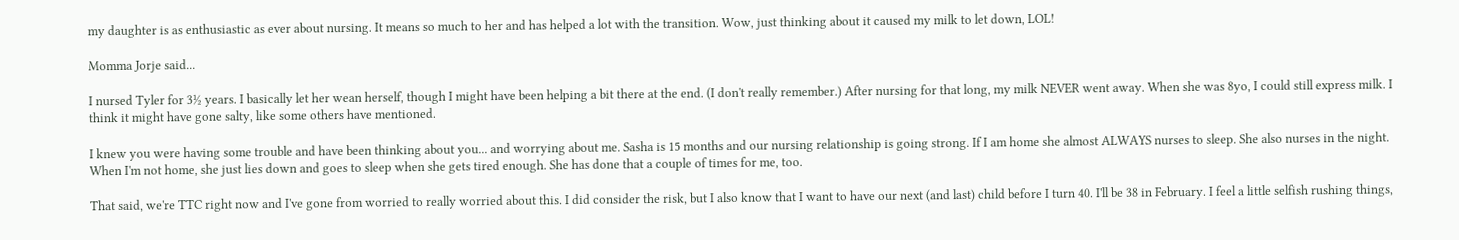my daughter is as enthusiastic as ever about nursing. It means so much to her and has helped a lot with the transition. Wow, just thinking about it caused my milk to let down, LOL!

Momma Jorje said...

I nursed Tyler for 3½ years. I basically let her wean herself, though I might have been helping a bit there at the end. (I don't really remember.) After nursing for that long, my milk NEVER went away. When she was 8yo, I could still express milk. I think it might have gone salty, like some others have mentioned.

I knew you were having some trouble and have been thinking about you... and worrying about me. Sasha is 15 months and our nursing relationship is going strong. If I am home she almost ALWAYS nurses to sleep. She also nurses in the night. When I'm not home, she just lies down and goes to sleep when she gets tired enough. She has done that a couple of times for me, too.

That said, we're TTC right now and I've gone from worried to really worried about this. I did consider the risk, but I also know that I want to have our next (and last) child before I turn 40. I'll be 38 in February. I feel a little selfish rushing things,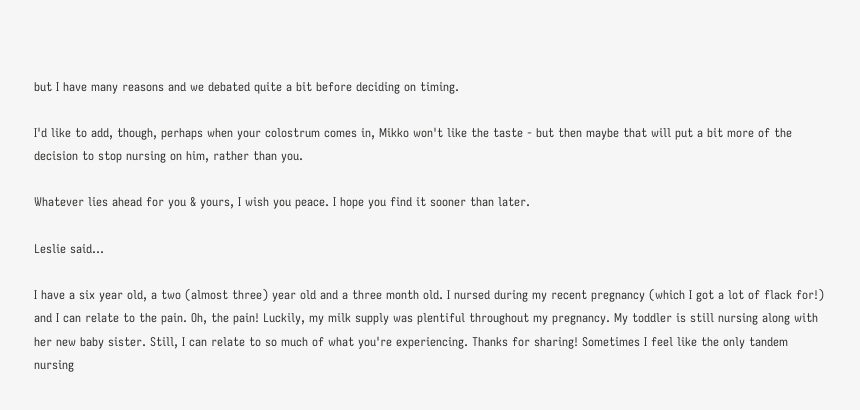but I have many reasons and we debated quite a bit before deciding on timing.

I'd like to add, though, perhaps when your colostrum comes in, Mikko won't like the taste - but then maybe that will put a bit more of the decision to stop nursing on him, rather than you.

Whatever lies ahead for you & yours, I wish you peace. I hope you find it sooner than later.

Leslie said...

I have a six year old, a two (almost three) year old and a three month old. I nursed during my recent pregnancy (which I got a lot of flack for!) and I can relate to the pain. Oh, the pain! Luckily, my milk supply was plentiful throughout my pregnancy. My toddler is still nursing along with her new baby sister. Still, I can relate to so much of what you're experiencing. Thanks for sharing! Sometimes I feel like the only tandem nursing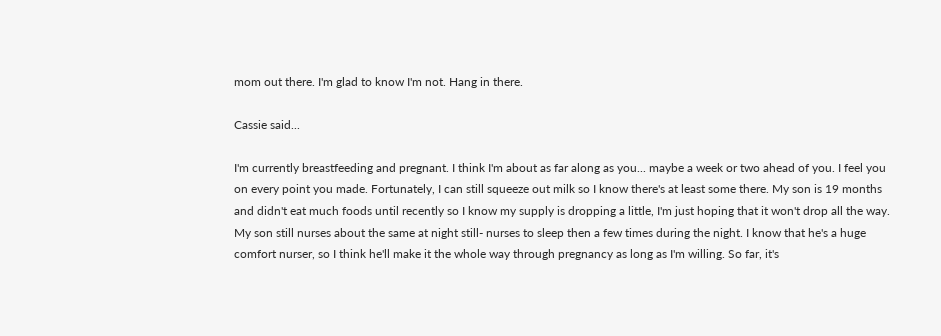mom out there. I'm glad to know I'm not. Hang in there.

Cassie said...

I'm currently breastfeeding and pregnant. I think I'm about as far along as you... maybe a week or two ahead of you. I feel you on every point you made. Fortunately, I can still squeeze out milk so I know there's at least some there. My son is 19 months and didn't eat much foods until recently so I know my supply is dropping a little, I'm just hoping that it won't drop all the way.
My son still nurses about the same at night still- nurses to sleep then a few times during the night. I know that he's a huge comfort nurser, so I think he'll make it the whole way through pregnancy as long as I'm willing. So far, it's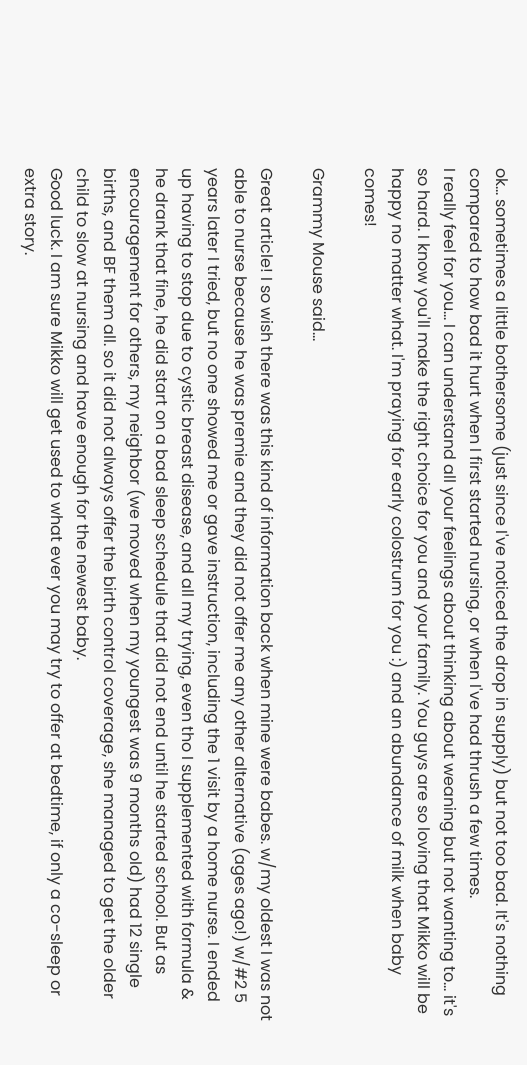ok... sometimes a little bothersome (just since I've noticed the drop in supply) but not too bad. It's nothing compared to how bad it hurt when I first started nursing, or when I've had thrush a few times.
I really feel for you... I can understand all your feelings about thinking about weaning but not wanting to... it's so hard. I know you'll make the right choice for you and your family. You guys are so loving that Mikko will be happy no matter what. I'm praying for early colostrum for you :) and an abundance of milk when baby comes!

Grammy Mouse said...

Great article! I so wish there was this kind of information back when mine were babes. w/my oldest I was not able to nurse because he was premie and they did not offer me any other alternative (ages ago!) w/#2 5 years later I tried, but no one showed me or gave instruction, including the 1 visit by a home nurse. I ended up having to stop due to cystic breast disease, and all my trying, even tho I supplemented with formula & he drank that fine, he did start on a bad sleep schedule that did not end until he started school. But as encouragement for others, my neighbor (we moved when my youngest was 9 months old) had 12 single births, and BF them all. so it did not always offer the birth control coverage, she managed to get the older child to slow at nursing and have enough for the newest baby.
Good luck. I am sure Mikko will get used to what ever you may try to offer at bedtime, if only a co-sleep or extra story.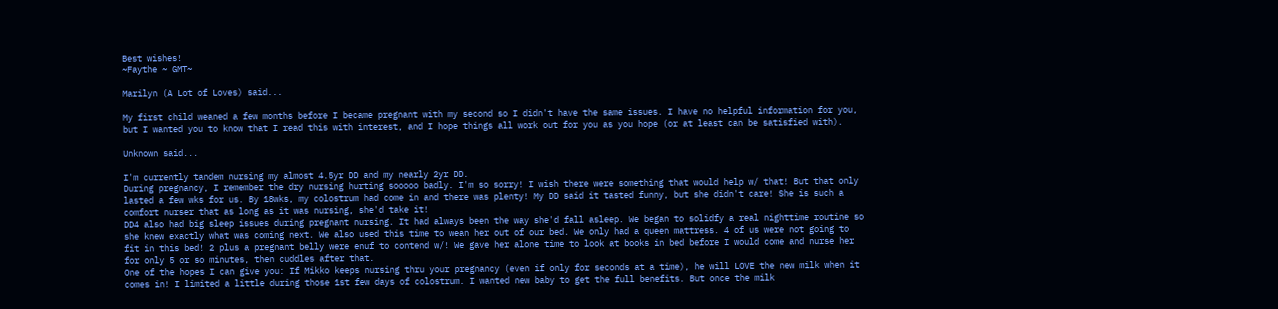Best wishes!
~Faythe ~ GMT~

Marilyn (A Lot of Loves) said...

My first child weaned a few months before I became pregnant with my second so I didn't have the same issues. I have no helpful information for you, but I wanted you to know that I read this with interest, and I hope things all work out for you as you hope (or at least can be satisfied with).

Unknown said...

I'm currently tandem nursing my almost 4.5yr DD and my nearly 2yr DD.
During pregnancy, I remember the dry nursing hurting sooooo badly. I'm so sorry! I wish there were something that would help w/ that! But that only lasted a few wks for us. By 18wks, my colostrum had come in and there was plenty! My DD said it tasted funny, but she didn't care! She is such a comfort nurser that as long as it was nursing, she'd take it!
DD4 also had big sleep issues during pregnant nursing. It had always been the way she'd fall asleep. We began to solidfy a real nighttime routine so she knew exactly what was coming next. We also used this time to wean her out of our bed. We only had a queen mattress. 4 of us were not going to fit in this bed! 2 plus a pregnant belly were enuf to contend w/! We gave her alone time to look at books in bed before I would come and nurse her for only 5 or so minutes, then cuddles after that.
One of the hopes I can give you: If Mikko keeps nursing thru your pregnancy (even if only for seconds at a time), he will LOVE the new milk when it comes in! I limited a little during those 1st few days of colostrum. I wanted new baby to get the full benefits. But once the milk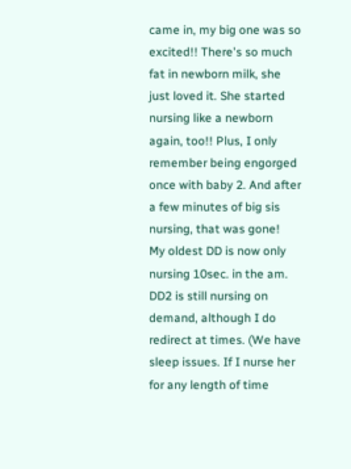came in, my big one was so excited!! There's so much fat in newborn milk, she just loved it. She started nursing like a newborn again, too!! Plus, I only remember being engorged once with baby 2. And after a few minutes of big sis nursing, that was gone!
My oldest DD is now only nursing 10sec. in the am. DD2 is still nursing on demand, although I do redirect at times. (We have sleep issues. If I nurse her for any length of time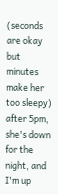(seconds are okay but minutes make her too sleepy) after 5pm, she's down for the night, and I'm up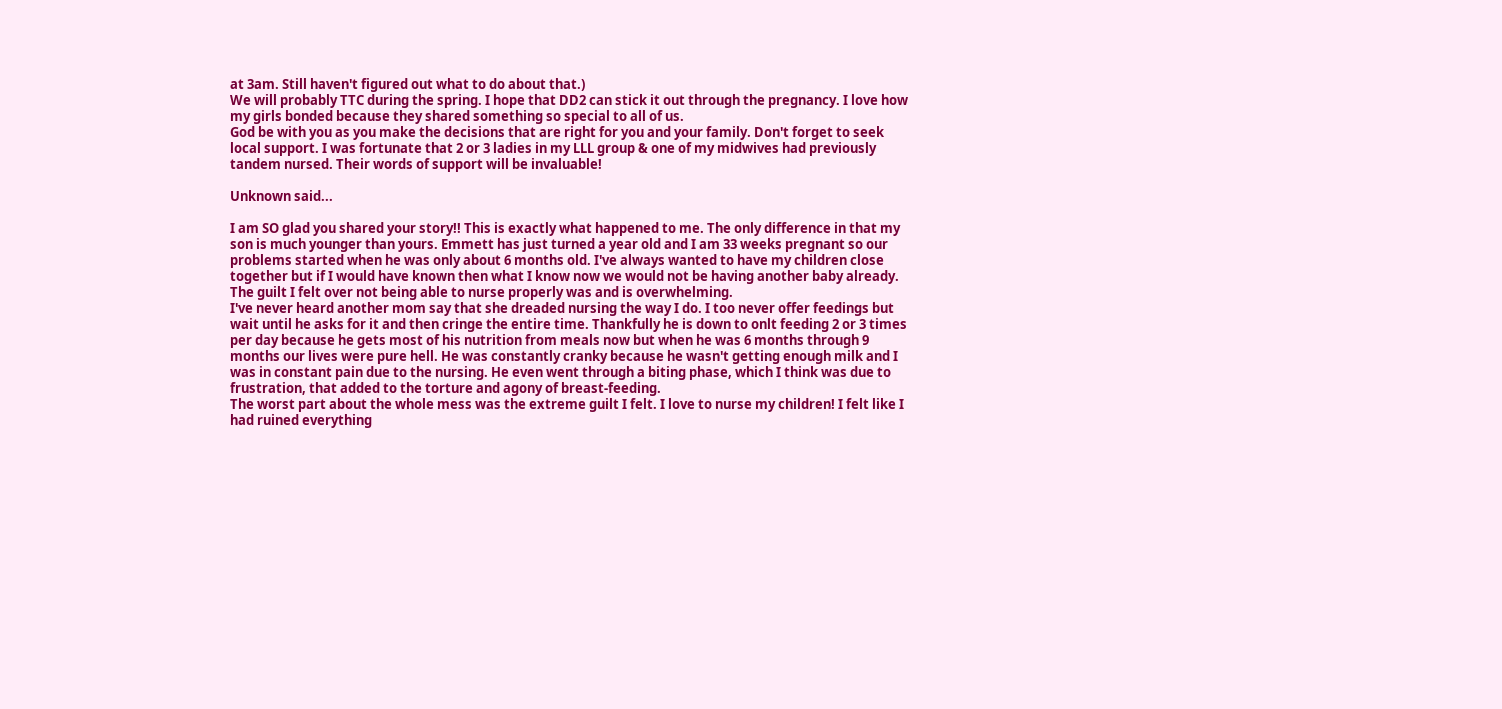at 3am. Still haven't figured out what to do about that.)
We will probably TTC during the spring. I hope that DD2 can stick it out through the pregnancy. I love how my girls bonded because they shared something so special to all of us.
God be with you as you make the decisions that are right for you and your family. Don't forget to seek local support. I was fortunate that 2 or 3 ladies in my LLL group & one of my midwives had previously tandem nursed. Their words of support will be invaluable!

Unknown said...

I am SO glad you shared your story!! This is exactly what happened to me. The only difference in that my son is much younger than yours. Emmett has just turned a year old and I am 33 weeks pregnant so our problems started when he was only about 6 months old. I've always wanted to have my children close together but if I would have known then what I know now we would not be having another baby already. The guilt I felt over not being able to nurse properly was and is overwhelming.
I've never heard another mom say that she dreaded nursing the way I do. I too never offer feedings but wait until he asks for it and then cringe the entire time. Thankfully he is down to onlt feeding 2 or 3 times per day because he gets most of his nutrition from meals now but when he was 6 months through 9 months our lives were pure hell. He was constantly cranky because he wasn't getting enough milk and I was in constant pain due to the nursing. He even went through a biting phase, which I think was due to frustration, that added to the torture and agony of breast-feeding.
The worst part about the whole mess was the extreme guilt I felt. I love to nurse my children! I felt like I had ruined everything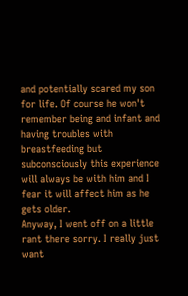and potentially scared my son for life. Of course he won't remember being and infant and having troubles with breastfeeding but subconsciously this experience will always be with him and I fear it will affect him as he gets older.
Anyway, I went off on a little rant there sorry. I really just want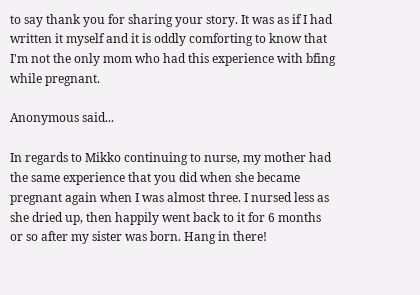to say thank you for sharing your story. It was as if I had written it myself and it is oddly comforting to know that I'm not the only mom who had this experience with bfing while pregnant.

Anonymous said...

In regards to Mikko continuing to nurse, my mother had the same experience that you did when she became pregnant again when I was almost three. I nursed less as she dried up, then happily went back to it for 6 months or so after my sister was born. Hang in there!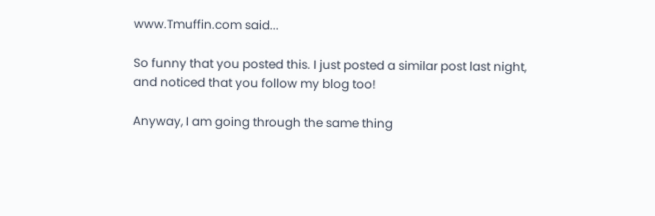www.Tmuffin.com said...

So funny that you posted this. I just posted a similar post last night, and noticed that you follow my blog too!

Anyway, I am going through the same thing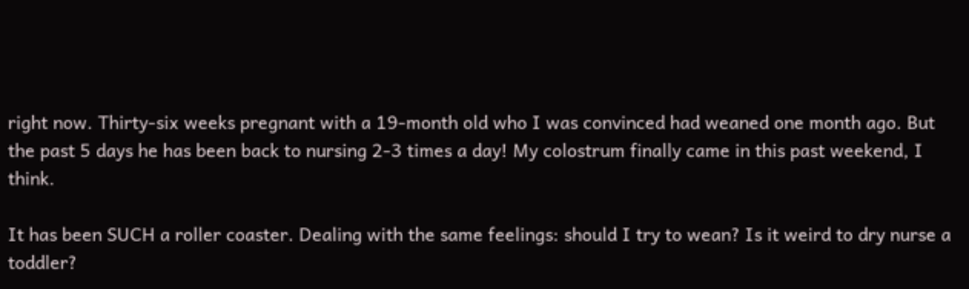right now. Thirty-six weeks pregnant with a 19-month old who I was convinced had weaned one month ago. But the past 5 days he has been back to nursing 2-3 times a day! My colostrum finally came in this past weekend, I think.

It has been SUCH a roller coaster. Dealing with the same feelings: should I try to wean? Is it weird to dry nurse a toddler?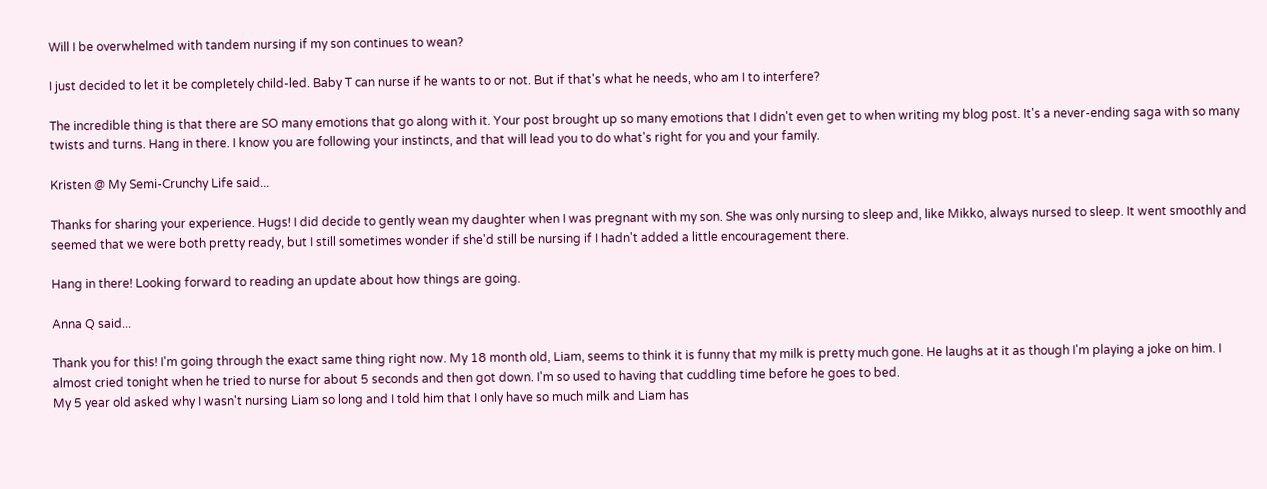Will I be overwhelmed with tandem nursing if my son continues to wean?

I just decided to let it be completely child-led. Baby T can nurse if he wants to or not. But if that's what he needs, who am I to interfere?

The incredible thing is that there are SO many emotions that go along with it. Your post brought up so many emotions that I didn't even get to when writing my blog post. It's a never-ending saga with so many twists and turns. Hang in there. I know you are following your instincts, and that will lead you to do what's right for you and your family.

Kristen @ My Semi-Crunchy Life said...

Thanks for sharing your experience. Hugs! I did decide to gently wean my daughter when I was pregnant with my son. She was only nursing to sleep and, like Mikko, always nursed to sleep. It went smoothly and seemed that we were both pretty ready, but I still sometimes wonder if she'd still be nursing if I hadn't added a little encouragement there.

Hang in there! Looking forward to reading an update about how things are going.

Anna Q said...

Thank you for this! I'm going through the exact same thing right now. My 18 month old, Liam, seems to think it is funny that my milk is pretty much gone. He laughs at it as though I'm playing a joke on him. I almost cried tonight when he tried to nurse for about 5 seconds and then got down. I'm so used to having that cuddling time before he goes to bed.
My 5 year old asked why I wasn't nursing Liam so long and I told him that I only have so much milk and Liam has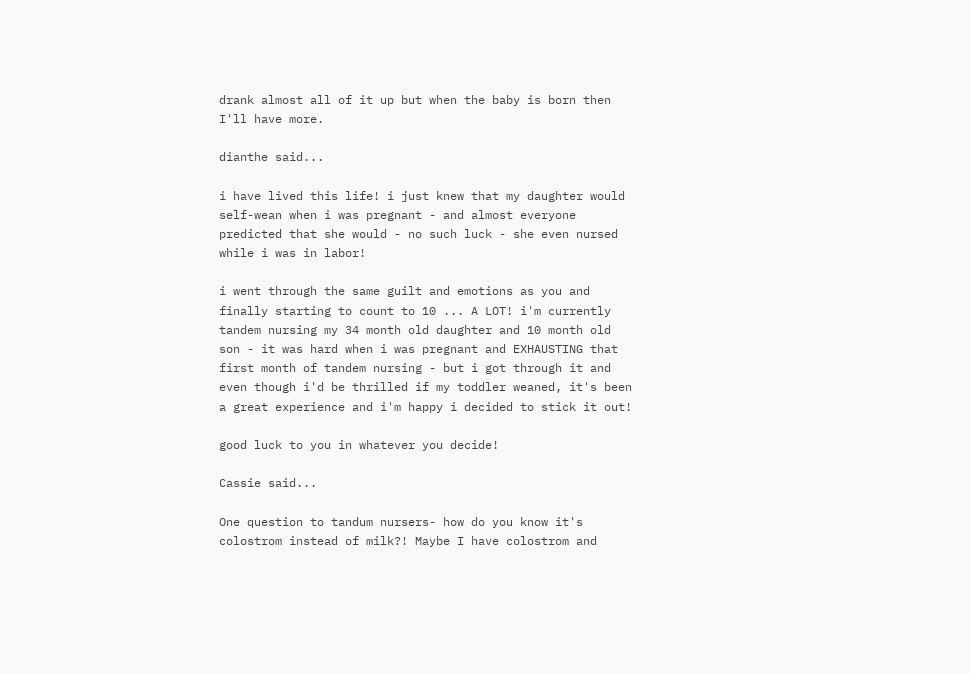drank almost all of it up but when the baby is born then I'll have more.

dianthe said...

i have lived this life! i just knew that my daughter would self-wean when i was pregnant - and almost everyone predicted that she would - no such luck - she even nursed while i was in labor!

i went through the same guilt and emotions as you and finally starting to count to 10 ... A LOT! i'm currently tandem nursing my 34 month old daughter and 10 month old son - it was hard when i was pregnant and EXHAUSTING that first month of tandem nursing - but i got through it and even though i'd be thrilled if my toddler weaned, it's been a great experience and i'm happy i decided to stick it out!

good luck to you in whatever you decide!

Cassie said...

One question to tandum nursers- how do you know it's colostrom instead of milk?! Maybe I have colostrom and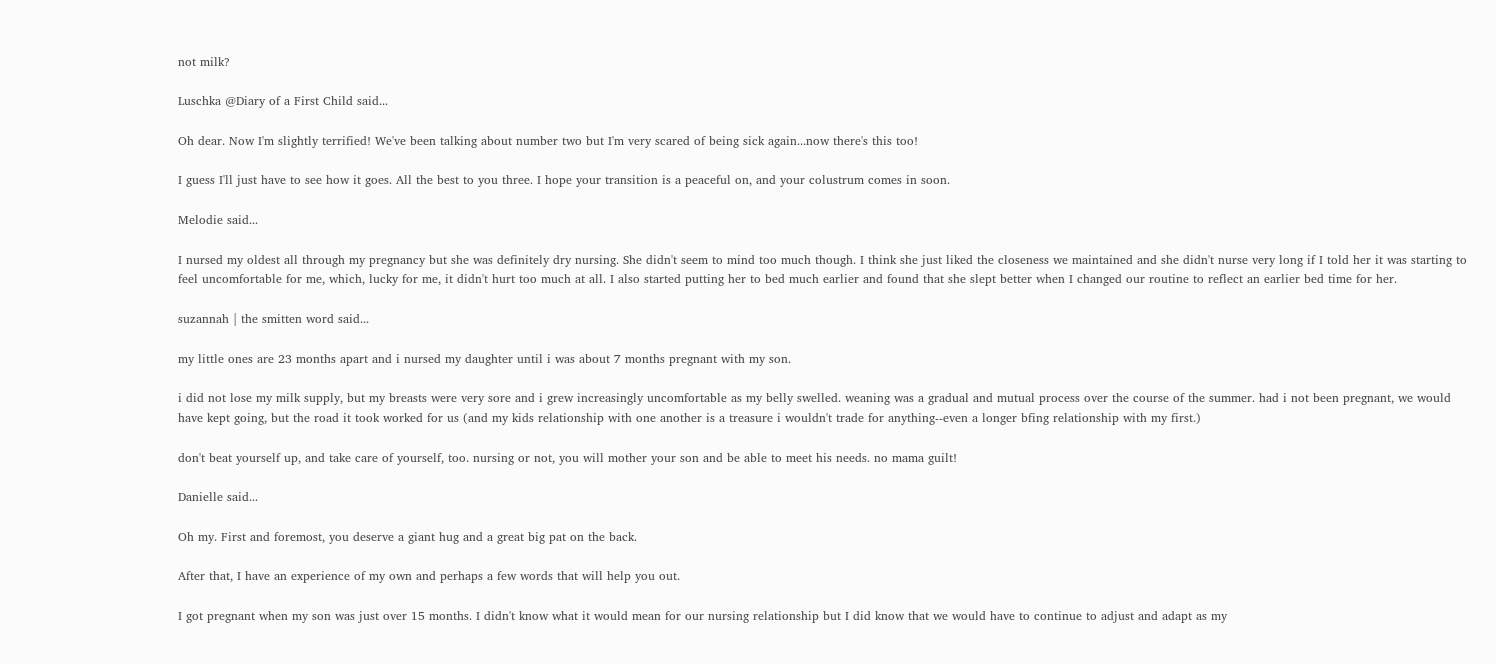not milk?

Luschka @Diary of a First Child said...

Oh dear. Now I'm slightly terrified! We've been talking about number two but I'm very scared of being sick again...now there's this too!

I guess I'll just have to see how it goes. All the best to you three. I hope your transition is a peaceful on, and your colustrum comes in soon.

Melodie said...

I nursed my oldest all through my pregnancy but she was definitely dry nursing. She didn't seem to mind too much though. I think she just liked the closeness we maintained and she didn't nurse very long if I told her it was starting to feel uncomfortable for me, which, lucky for me, it didn't hurt too much at all. I also started putting her to bed much earlier and found that she slept better when I changed our routine to reflect an earlier bed time for her.

suzannah | the smitten word said...

my little ones are 23 months apart and i nursed my daughter until i was about 7 months pregnant with my son.

i did not lose my milk supply, but my breasts were very sore and i grew increasingly uncomfortable as my belly swelled. weaning was a gradual and mutual process over the course of the summer. had i not been pregnant, we would have kept going, but the road it took worked for us (and my kids relationship with one another is a treasure i wouldn't trade for anything--even a longer bfing relationship with my first.)

don't beat yourself up, and take care of yourself, too. nursing or not, you will mother your son and be able to meet his needs. no mama guilt!

Danielle said...

Oh my. First and foremost, you deserve a giant hug and a great big pat on the back.

After that, I have an experience of my own and perhaps a few words that will help you out.

I got pregnant when my son was just over 15 months. I didn't know what it would mean for our nursing relationship but I did know that we would have to continue to adjust and adapt as my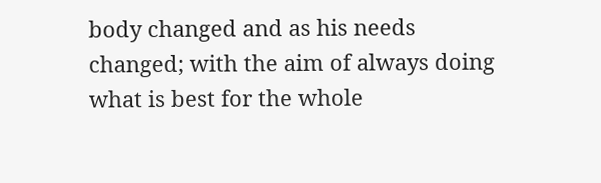body changed and as his needs changed; with the aim of always doing what is best for the whole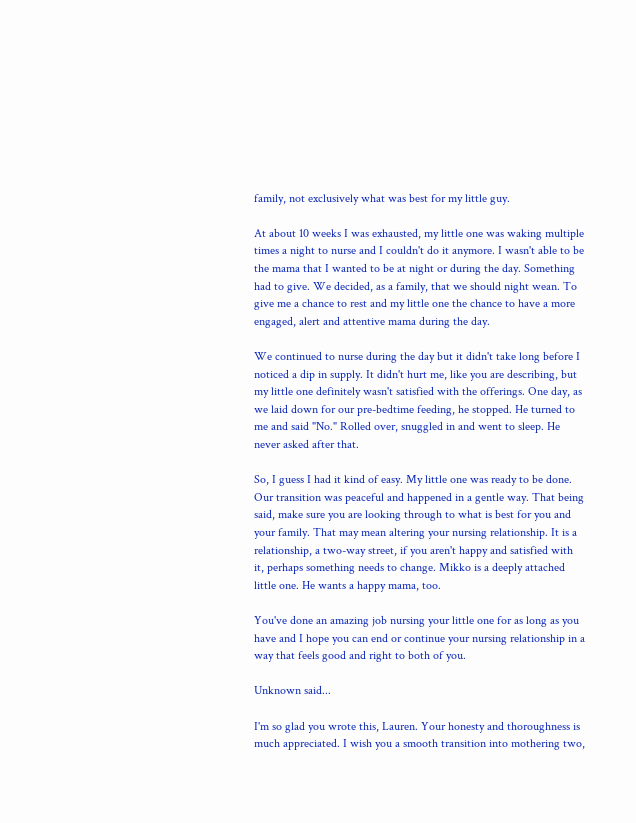family, not exclusively what was best for my little guy.

At about 10 weeks I was exhausted, my little one was waking multiple times a night to nurse and I couldn't do it anymore. I wasn't able to be the mama that I wanted to be at night or during the day. Something had to give. We decided, as a family, that we should night wean. To give me a chance to rest and my little one the chance to have a more engaged, alert and attentive mama during the day.

We continued to nurse during the day but it didn't take long before I noticed a dip in supply. It didn't hurt me, like you are describing, but my little one definitely wasn't satisfied with the offerings. One day, as we laid down for our pre-bedtime feeding, he stopped. He turned to me and said "No." Rolled over, snuggled in and went to sleep. He never asked after that.

So, I guess I had it kind of easy. My little one was ready to be done. Our transition was peaceful and happened in a gentle way. That being said, make sure you are looking through to what is best for you and your family. That may mean altering your nursing relationship. It is a relationship, a two-way street, if you aren't happy and satisfied with it, perhaps something needs to change. Mikko is a deeply attached little one. He wants a happy mama, too.

You've done an amazing job nursing your little one for as long as you have and I hope you can end or continue your nursing relationship in a way that feels good and right to both of you.

Unknown said...

I'm so glad you wrote this, Lauren. Your honesty and thoroughness is much appreciated. I wish you a smooth transition into mothering two,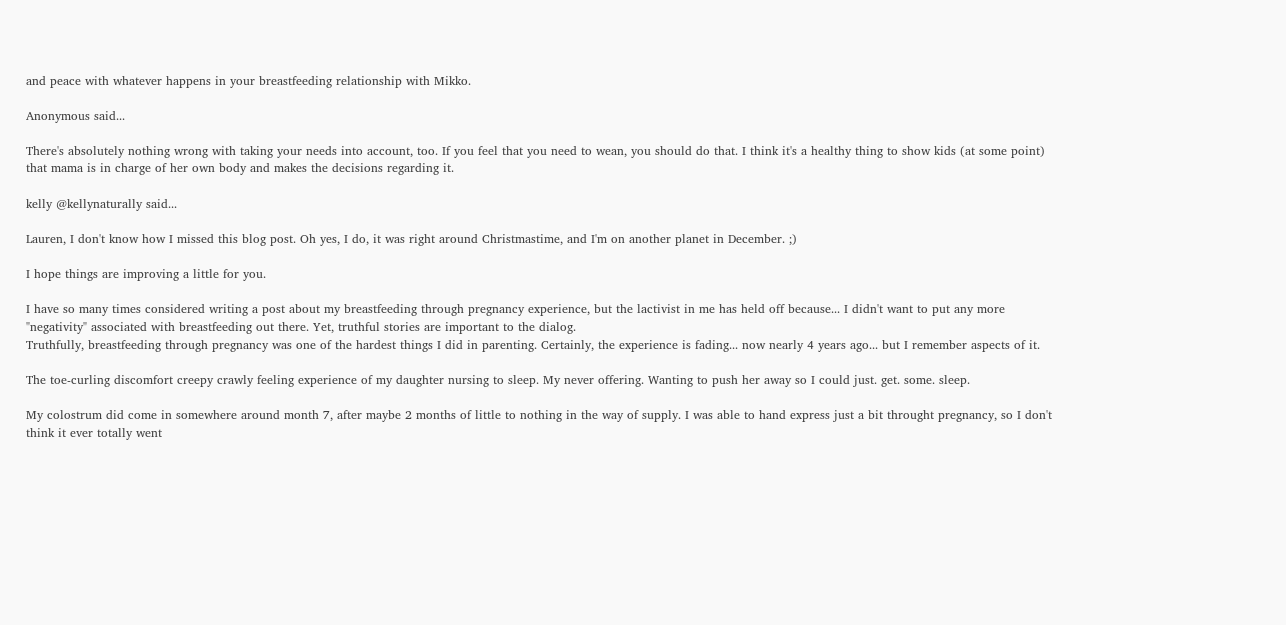and peace with whatever happens in your breastfeeding relationship with Mikko.

Anonymous said...

There's absolutely nothing wrong with taking your needs into account, too. If you feel that you need to wean, you should do that. I think it's a healthy thing to show kids (at some point) that mama is in charge of her own body and makes the decisions regarding it.

kelly @kellynaturally said...

Lauren, I don't know how I missed this blog post. Oh yes, I do, it was right around Christmastime, and I'm on another planet in December. ;)

I hope things are improving a little for you.

I have so many times considered writing a post about my breastfeeding through pregnancy experience, but the lactivist in me has held off because... I didn't want to put any more "negativity" associated with breastfeeding out there. Yet, truthful stories are important to the dialog.
Truthfully, breastfeeding through pregnancy was one of the hardest things I did in parenting. Certainly, the experience is fading... now nearly 4 years ago... but I remember aspects of it.

The toe-curling discomfort creepy crawly feeling experience of my daughter nursing to sleep. My never offering. Wanting to push her away so I could just. get. some. sleep.

My colostrum did come in somewhere around month 7, after maybe 2 months of little to nothing in the way of supply. I was able to hand express just a bit throught pregnancy, so I don't think it ever totally went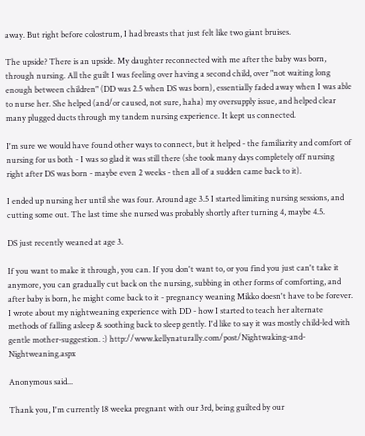away. But right before colostrum, I had breasts that just felt like two giant bruises.

The upside? There is an upside. My daughter reconnected with me after the baby was born, through nursing. All the guilt I was feeling over having a second child, over "not waiting long enough between children" (DD was 2.5 when DS was born), essentially faded away when I was able to nurse her. She helped (and/or caused, not sure, haha) my oversupply issue, and helped clear many plugged ducts through my tandem nursing experience. It kept us connected.

I'm sure we would have found other ways to connect, but it helped - the familiarity and comfort of nursing for us both - I was so glad it was still there (she took many days completely off nursing right after DS was born - maybe even 2 weeks - then all of a sudden came back to it).

I ended up nursing her until she was four. Around age 3.5 I started limiting nursing sessions, and cutting some out. The last time she nursed was probably shortly after turning 4, maybe 4.5.

DS just recently weaned at age 3.

If you want to make it through, you can. If you don't want to, or you find you just can't take it anymore, you can gradually cut back on the nursing, subbing in other forms of comforting, and after baby is born, he might come back to it - pregnancy weaning Mikko doesn't have to be forever.
I wrote about my nightweaning experience with DD - how I started to teach her alternate methods of falling asleep & soothing back to sleep gently. I'd like to say it was mostly child-led with gentle mother-suggestion. :) http://www.kellynaturally.com/post/Nightwaking-and-Nightweaning.aspx

Anonymous said...

Thank you, I'm currently 18 weeka pregnant with our 3rd, being guilted by our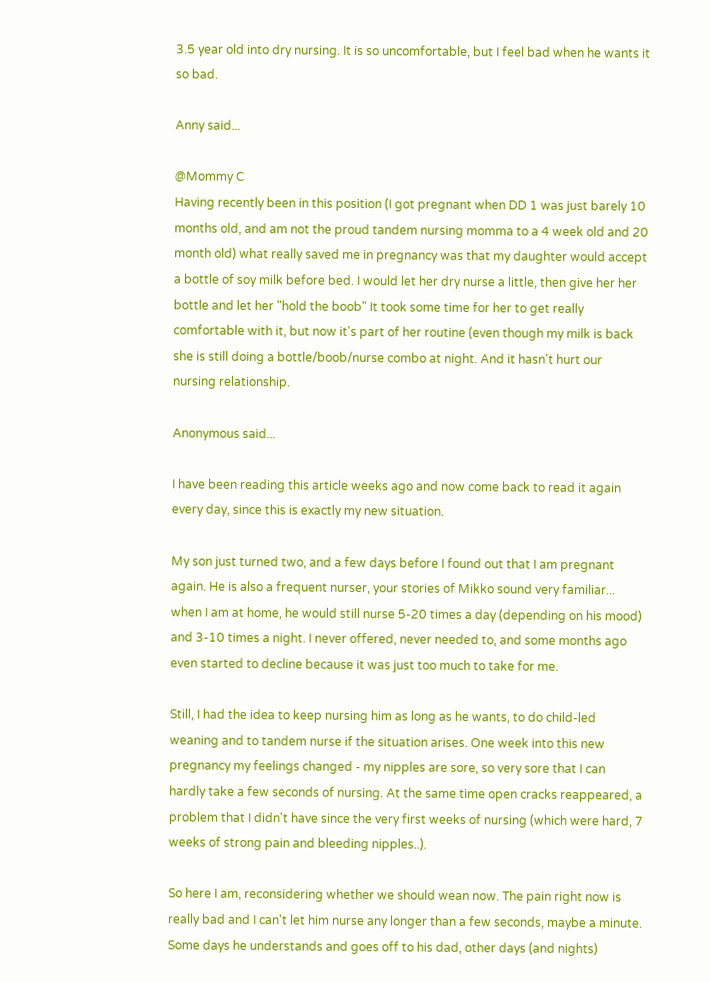3.5 year old into dry nursing. It is so uncomfortable, but I feel bad when he wants it so bad.

Anny said...

@Mommy C
Having recently been in this position (I got pregnant when DD 1 was just barely 10 months old, and am not the proud tandem nursing momma to a 4 week old and 20 month old) what really saved me in pregnancy was that my daughter would accept a bottle of soy milk before bed. I would let her dry nurse a little, then give her her bottle and let her "hold the boob" It took some time for her to get really comfortable with it, but now it's part of her routine (even though my milk is back she is still doing a bottle/boob/nurse combo at night. And it hasn't hurt our nursing relationship.

Anonymous said...

I have been reading this article weeks ago and now come back to read it again every day, since this is exactly my new situation.

My son just turned two, and a few days before I found out that I am pregnant again. He is also a frequent nurser, your stories of Mikko sound very familiar... when I am at home, he would still nurse 5-20 times a day (depending on his mood) and 3-10 times a night. I never offered, never needed to, and some months ago even started to decline because it was just too much to take for me.

Still, I had the idea to keep nursing him as long as he wants, to do child-led weaning and to tandem nurse if the situation arises. One week into this new pregnancy my feelings changed - my nipples are sore, so very sore that I can hardly take a few seconds of nursing. At the same time open cracks reappeared, a problem that I didn't have since the very first weeks of nursing (which were hard, 7 weeks of strong pain and bleeding nipples..).

So here I am, reconsidering whether we should wean now. The pain right now is really bad and I can't let him nurse any longer than a few seconds, maybe a minute. Some days he understands and goes off to his dad, other days (and nights)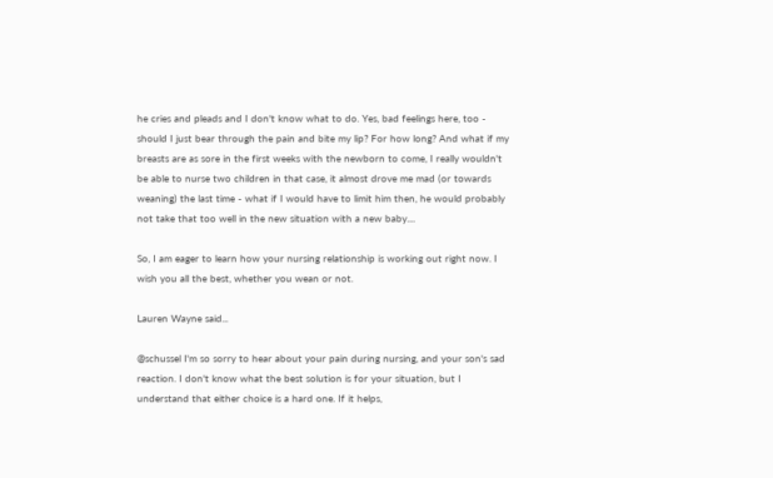he cries and pleads and I don't know what to do. Yes, bad feelings here, too - should I just bear through the pain and bite my lip? For how long? And what if my breasts are as sore in the first weeks with the newborn to come, I really wouldn't be able to nurse two children in that case, it almost drove me mad (or towards weaning) the last time - what if I would have to limit him then, he would probably not take that too well in the new situation with a new baby....

So, I am eager to learn how your nursing relationship is working out right now. I wish you all the best, whether you wean or not.

Lauren Wayne said...

@schussel I'm so sorry to hear about your pain during nursing, and your son's sad reaction. I don't know what the best solution is for your situation, but I understand that either choice is a hard one. If it helps,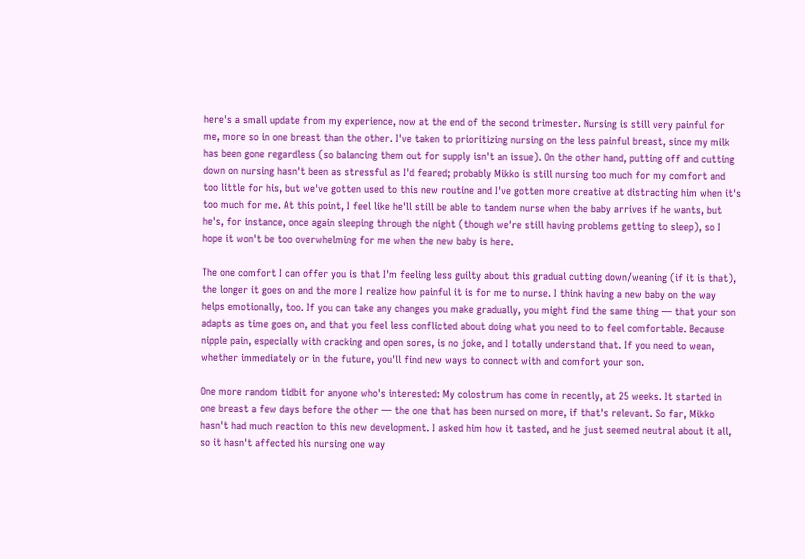here's a small update from my experience, now at the end of the second trimester. Nursing is still very painful for me, more so in one breast than the other. I've taken to prioritizing nursing on the less painful breast, since my milk has been gone regardless (so balancing them out for supply isn't an issue). On the other hand, putting off and cutting down on nursing hasn't been as stressful as I'd feared; probably Mikko is still nursing too much for my comfort and too little for his, but we've gotten used to this new routine and I've gotten more creative at distracting him when it's too much for me. At this point, I feel like he'll still be able to tandem nurse when the baby arrives if he wants, but he's, for instance, once again sleeping through the night (though we're still having problems getting to sleep), so I hope it won't be too overwhelming for me when the new baby is here.

The one comfort I can offer you is that I'm feeling less guilty about this gradual cutting down/weaning (if it is that), the longer it goes on and the more I realize how painful it is for me to nurse. I think having a new baby on the way helps emotionally, too. If you can take any changes you make gradually, you might find the same thing — that your son adapts as time goes on, and that you feel less conflicted about doing what you need to to feel comfortable. Because nipple pain, especially with cracking and open sores, is no joke, and I totally understand that. If you need to wean, whether immediately or in the future, you'll find new ways to connect with and comfort your son.

One more random tidbit for anyone who's interested: My colostrum has come in recently, at 25 weeks. It started in one breast a few days before the other — the one that has been nursed on more, if that's relevant. So far, Mikko hasn't had much reaction to this new development. I asked him how it tasted, and he just seemed neutral about it all, so it hasn't affected his nursing one way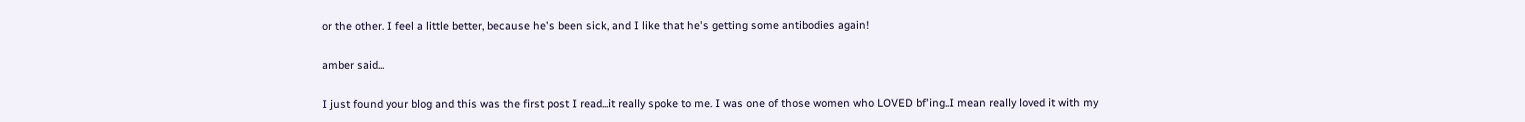or the other. I feel a little better, because he's been sick, and I like that he's getting some antibodies again!

amber said...

I just found your blog and this was the first post I read...it really spoke to me. I was one of those women who LOVED bf'ing..I mean really loved it with my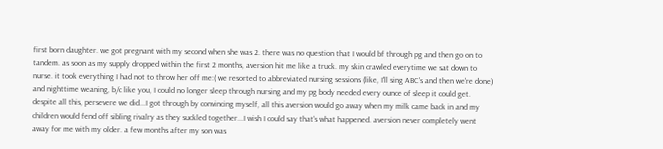first born daughter. we got pregnant with my second when she was 2. there was no question that I would bf through pg and then go on to tandem. as soon as my supply dropped within the first 2 months, aversion hit me like a truck. my skin crawled everytime we sat down to nurse. it took everything I had not to throw her off me:( we resorted to abbreviated nursing sessions (like, I'll sing ABC's and then we're done) and nighttime weaning, b/c like you, I could no longer sleep through nursing and my pg body needed every ounce of sleep it could get. despite all this, persevere we did...I got through by convincing myself, all this aversion would go away when my milk came back in and my children would fend off sibling rivalry as they suckled together...I wish I could say that's what happened. aversion never completely went away for me with my older. a few months after my son was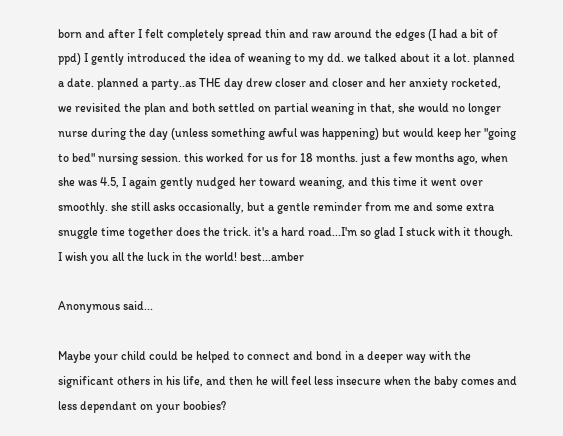born and after I felt completely spread thin and raw around the edges (I had a bit of ppd) I gently introduced the idea of weaning to my dd. we talked about it a lot. planned a date. planned a party..as THE day drew closer and closer and her anxiety rocketed, we revisited the plan and both settled on partial weaning in that, she would no longer nurse during the day (unless something awful was happening) but would keep her "going to bed" nursing session. this worked for us for 18 months. just a few months ago, when she was 4.5, I again gently nudged her toward weaning, and this time it went over smoothly. she still asks occasionally, but a gentle reminder from me and some extra snuggle time together does the trick. it's a hard road...I'm so glad I stuck with it though. I wish you all the luck in the world! best...amber

Anonymous said...

Maybe your child could be helped to connect and bond in a deeper way with the significant others in his life, and then he will feel less insecure when the baby comes and less dependant on your boobies?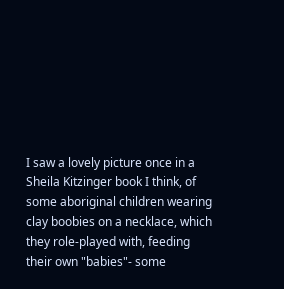I saw a lovely picture once in a Sheila Kitzinger book I think, of some aboriginal children wearing clay boobies on a necklace, which they role-played with, feeding their own "babies"- some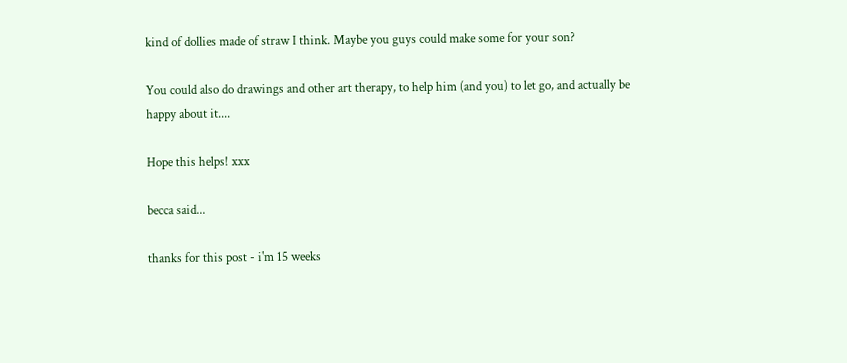kind of dollies made of straw I think. Maybe you guys could make some for your son?

You could also do drawings and other art therapy, to help him (and you) to let go, and actually be happy about it....

Hope this helps! xxx

becca said...

thanks for this post - i'm 15 weeks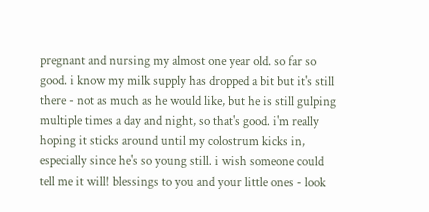pregnant and nursing my almost one year old. so far so good. i know my milk supply has dropped a bit but it's still there - not as much as he would like, but he is still gulping multiple times a day and night, so that's good. i'm really hoping it sticks around until my colostrum kicks in, especially since he's so young still. i wish someone could tell me it will! blessings to you and your little ones - look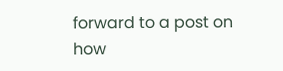forward to a post on how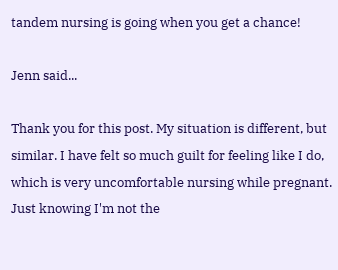tandem nursing is going when you get a chance!

Jenn said...

Thank you for this post. My situation is different, but similar. I have felt so much guilt for feeling like I do, which is very uncomfortable nursing while pregnant. Just knowing I'm not the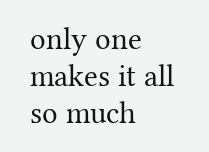only one makes it all so much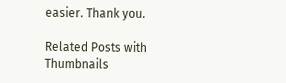easier. Thank you.

Related Posts with Thumbnails